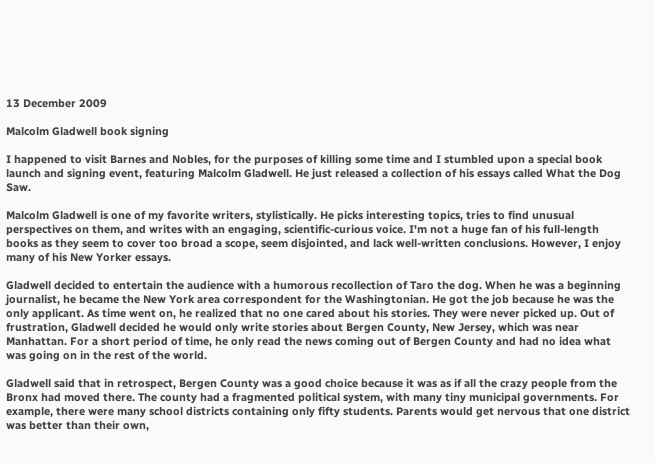13 December 2009

Malcolm Gladwell book signing

I happened to visit Barnes and Nobles, for the purposes of killing some time and I stumbled upon a special book launch and signing event, featuring Malcolm Gladwell. He just released a collection of his essays called What the Dog Saw.

Malcolm Gladwell is one of my favorite writers, stylistically. He picks interesting topics, tries to find unusual perspectives on them, and writes with an engaging, scientific-curious voice. I'm not a huge fan of his full-length books as they seem to cover too broad a scope, seem disjointed, and lack well-written conclusions. However, I enjoy many of his New Yorker essays.

Gladwell decided to entertain the audience with a humorous recollection of Taro the dog. When he was a beginning journalist, he became the New York area correspondent for the Washingtonian. He got the job because he was the only applicant. As time went on, he realized that no one cared about his stories. They were never picked up. Out of frustration, Gladwell decided he would only write stories about Bergen County, New Jersey, which was near Manhattan. For a short period of time, he only read the news coming out of Bergen County and had no idea what was going on in the rest of the world.

Gladwell said that in retrospect, Bergen County was a good choice because it was as if all the crazy people from the Bronx had moved there. The county had a fragmented political system, with many tiny municipal governments. For example, there were many school districts containing only fifty students. Parents would get nervous that one district was better than their own,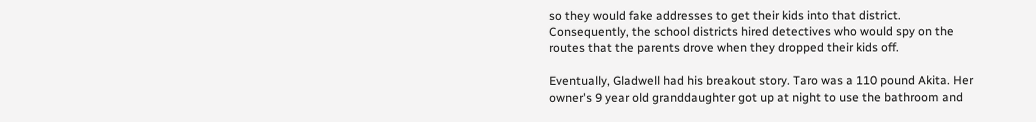so they would fake addresses to get their kids into that district. Consequently, the school districts hired detectives who would spy on the routes that the parents drove when they dropped their kids off.

Eventually, Gladwell had his breakout story. Taro was a 110 pound Akita. Her owner's 9 year old granddaughter got up at night to use the bathroom and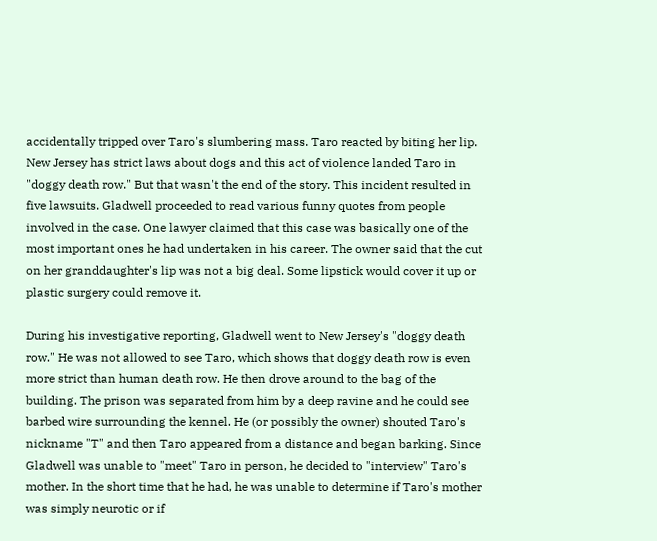accidentally tripped over Taro's slumbering mass. Taro reacted by biting her lip. New Jersey has strict laws about dogs and this act of violence landed Taro in "doggy death row." But that wasn't the end of the story. This incident resulted in five lawsuits. Gladwell proceeded to read various funny quotes from people involved in the case. One lawyer claimed that this case was basically one of the most important ones he had undertaken in his career. The owner said that the cut on her granddaughter's lip was not a big deal. Some lipstick would cover it up or plastic surgery could remove it.

During his investigative reporting, Gladwell went to New Jersey's "doggy death row." He was not allowed to see Taro, which shows that doggy death row is even more strict than human death row. He then drove around to the bag of the building. The prison was separated from him by a deep ravine and he could see barbed wire surrounding the kennel. He (or possibly the owner) shouted Taro's nickname "T" and then Taro appeared from a distance and began barking. Since Gladwell was unable to "meet" Taro in person, he decided to "interview" Taro's mother. In the short time that he had, he was unable to determine if Taro's mother was simply neurotic or if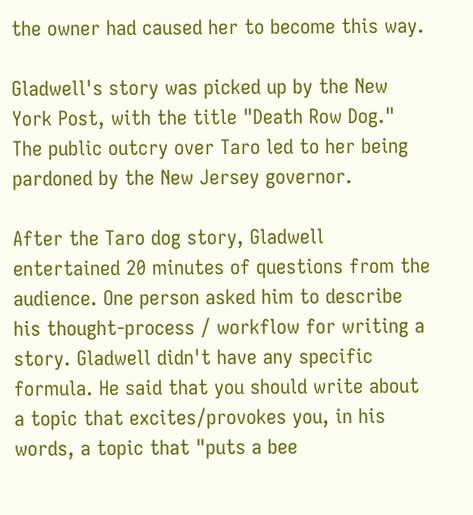the owner had caused her to become this way.

Gladwell's story was picked up by the New York Post, with the title "Death Row Dog." The public outcry over Taro led to her being pardoned by the New Jersey governor.

After the Taro dog story, Gladwell entertained 20 minutes of questions from the audience. One person asked him to describe his thought-process / workflow for writing a story. Gladwell didn't have any specific formula. He said that you should write about a topic that excites/provokes you, in his words, a topic that "puts a bee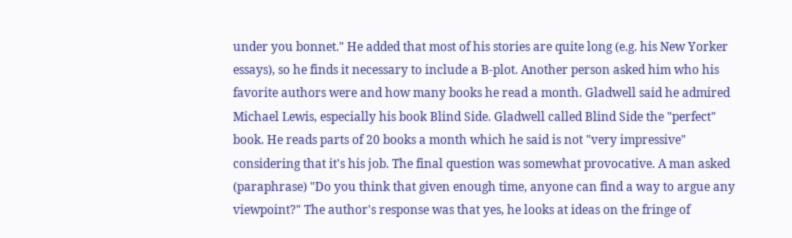under you bonnet." He added that most of his stories are quite long (e.g. his New Yorker essays), so he finds it necessary to include a B-plot. Another person asked him who his favorite authors were and how many books he read a month. Gladwell said he admired Michael Lewis, especially his book Blind Side. Gladwell called Blind Side the "perfect" book. He reads parts of 20 books a month which he said is not "very impressive" considering that it's his job. The final question was somewhat provocative. A man asked (paraphrase) "Do you think that given enough time, anyone can find a way to argue any viewpoint?" The author's response was that yes, he looks at ideas on the fringe of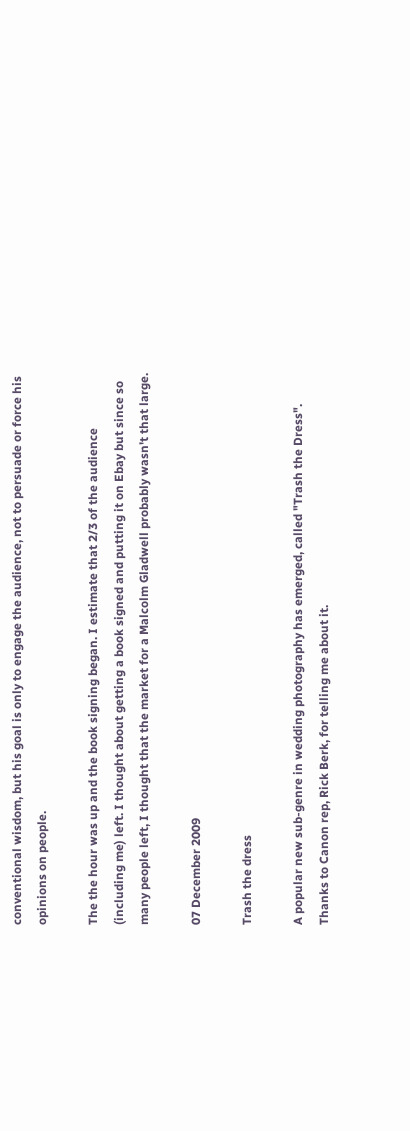conventional wisdom, but his goal is only to engage the audience, not to persuade or force his opinions on people.

The the hour was up and the book signing began. I estimate that 2/3 of the audience (including me) left. I thought about getting a book signed and putting it on Ebay but since so many people left, I thought that the market for a Malcolm Gladwell probably wasn't that large.

07 December 2009

Trash the dress

A popular new sub-genre in wedding photography has emerged, called "Trash the Dress". Thanks to Canon rep, Rick Berk, for telling me about it.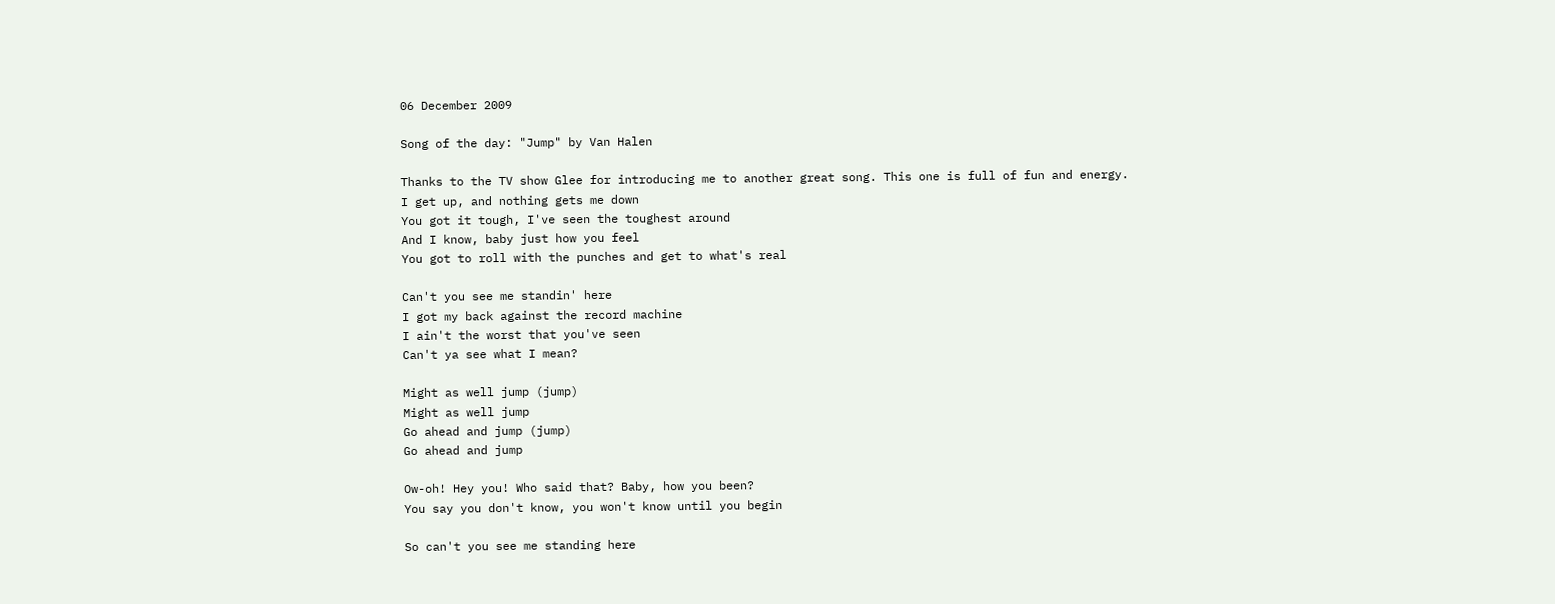06 December 2009

Song of the day: "Jump" by Van Halen

Thanks to the TV show Glee for introducing me to another great song. This one is full of fun and energy.
I get up, and nothing gets me down
You got it tough, I've seen the toughest around
And I know, baby just how you feel
You got to roll with the punches and get to what's real

Can't you see me standin' here
I got my back against the record machine
I ain't the worst that you've seen
Can't ya see what I mean?

Might as well jump (jump)
Might as well jump
Go ahead and jump (jump)
Go ahead and jump

Ow-oh! Hey you! Who said that? Baby, how you been?
You say you don't know, you won't know until you begin

So can't you see me standing here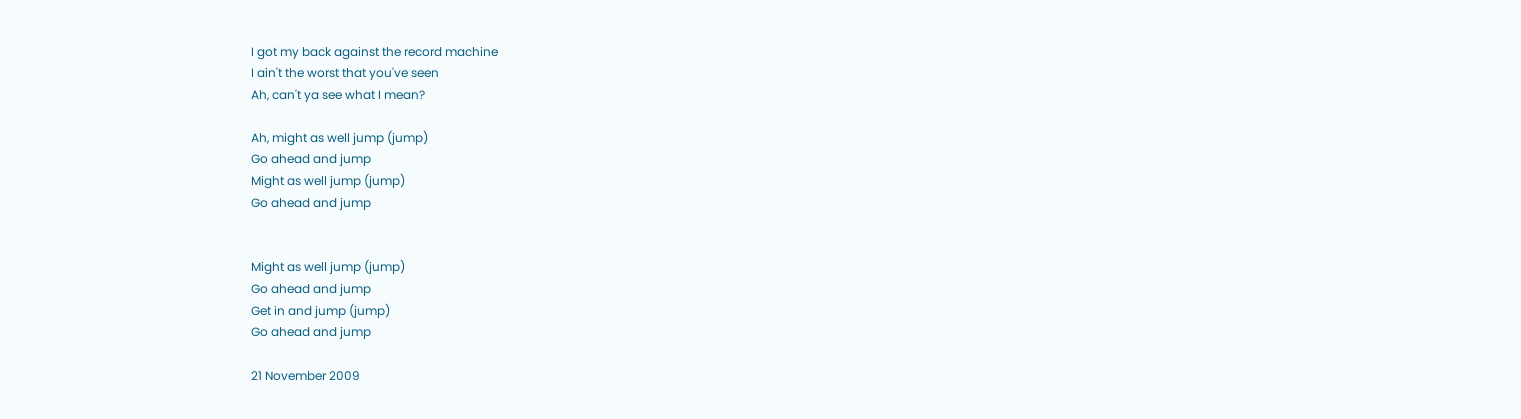I got my back against the record machine
I ain't the worst that you've seen
Ah, can't ya see what I mean?

Ah, might as well jump (jump)
Go ahead and jump
Might as well jump (jump)
Go ahead and jump


Might as well jump (jump)
Go ahead and jump
Get in and jump (jump)
Go ahead and jump

21 November 2009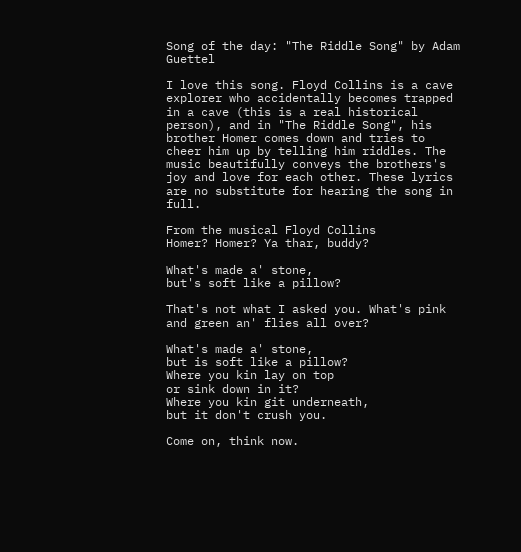Song of the day: "The Riddle Song" by Adam Guettel

I love this song. Floyd Collins is a cave explorer who accidentally becomes trapped in a cave (this is a real historical person), and in "The Riddle Song", his brother Homer comes down and tries to cheer him up by telling him riddles. The music beautifully conveys the brothers's joy and love for each other. These lyrics are no substitute for hearing the song in full.

From the musical Floyd Collins
Homer? Homer? Ya thar, buddy?

What's made a' stone,
but's soft like a pillow?

That's not what I asked you. What's pink and green an' flies all over?

What's made a' stone,
but is soft like a pillow?
Where you kin lay on top
or sink down in it?
Where you kin git underneath,
but it don't crush you.

Come on, think now.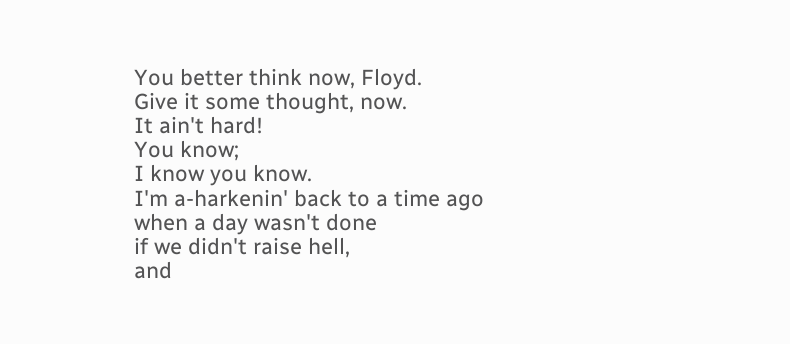You better think now, Floyd.
Give it some thought, now.
It ain't hard!
You know;
I know you know.
I'm a-harkenin' back to a time ago
when a day wasn't done
if we didn't raise hell,
and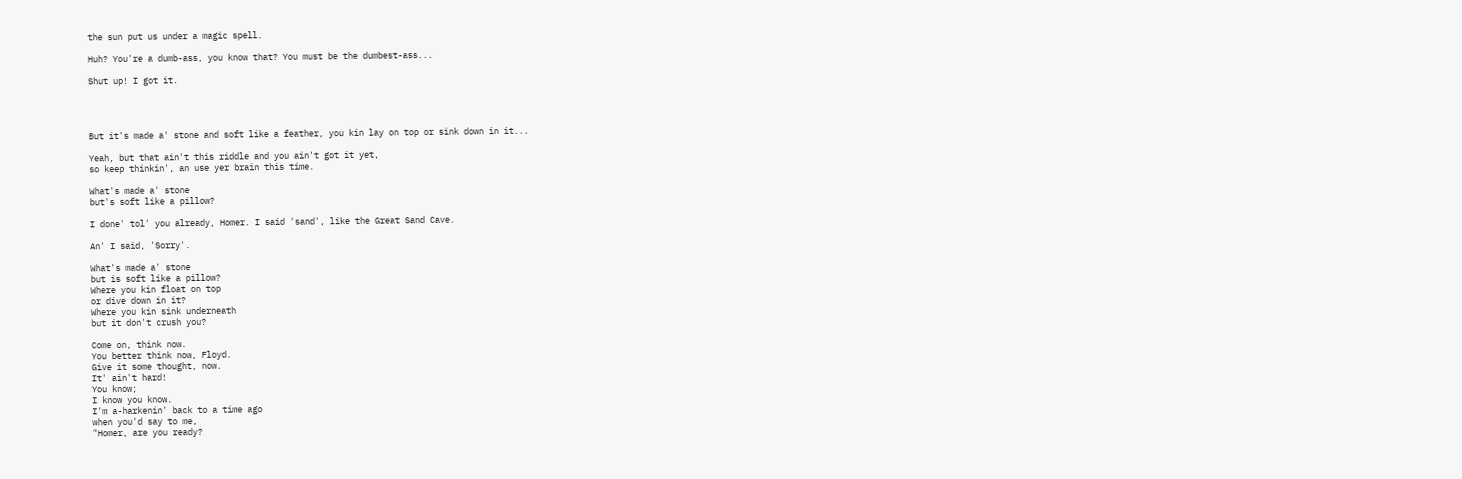the sun put us under a magic spell.

Huh? You're a dumb-ass, you know that? You must be the dumbest-ass...

Shut up! I got it.




But it's made a' stone and soft like a feather, you kin lay on top or sink down in it...

Yeah, but that ain't this riddle and you ain't got it yet,
so keep thinkin', an use yer brain this time.

What's made a' stone
but's soft like a pillow?

I done' tol' you already, Homer. I said 'sand', like the Great Sand Cave.

An' I said, 'Sorry'.

What's made a' stone
but is soft like a pillow?
Where you kin float on top
or dive down in it?
Where you kin sink underneath
but it don't crush you?

Come on, think now.
You better think now, Floyd.
Give it some thought, now.
It' ain't hard!
You know;
I know you know.
I'm a-harkenin' back to a time ago
when you'd say to me,
"Homer, are you ready?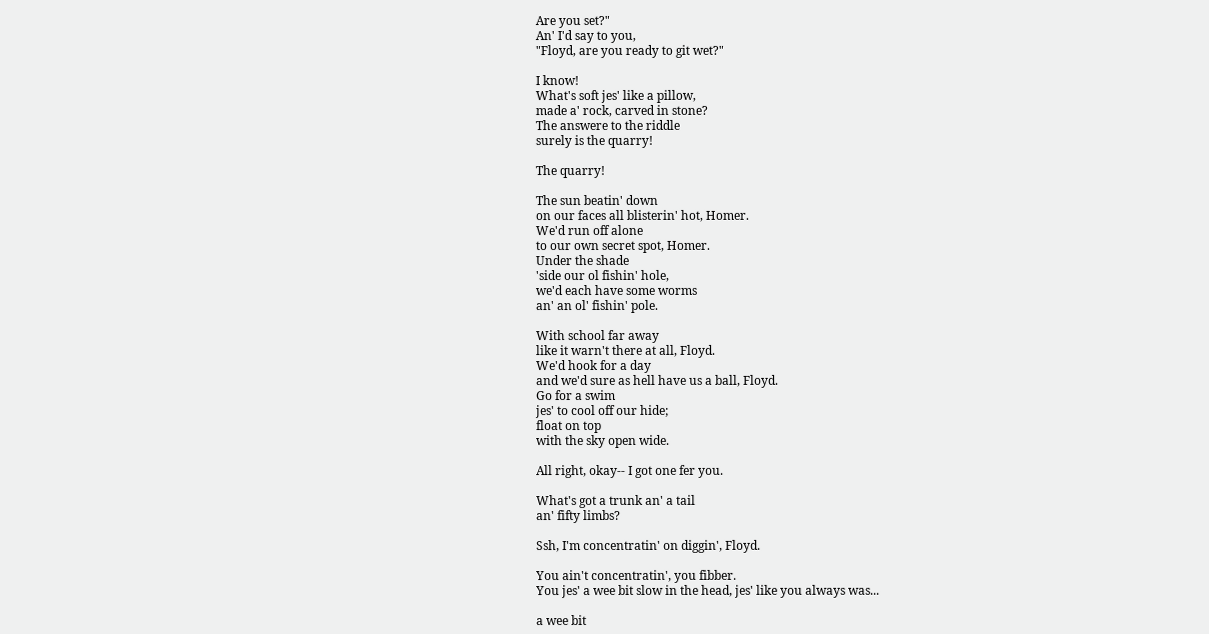Are you set?"
An' I'd say to you,
"Floyd, are you ready to git wet?"

I know!
What's soft jes' like a pillow,
made a' rock, carved in stone?
The answere to the riddle
surely is the quarry!

The quarry!

The sun beatin' down
on our faces all blisterin' hot, Homer.
We'd run off alone
to our own secret spot, Homer.
Under the shade
'side our ol fishin' hole,
we'd each have some worms
an' an ol' fishin' pole.

With school far away
like it warn't there at all, Floyd.
We'd hook for a day
and we'd sure as hell have us a ball, Floyd.
Go for a swim
jes' to cool off our hide;
float on top
with the sky open wide.

All right, okay-- I got one fer you.

What's got a trunk an' a tail
an' fifty limbs?

Ssh, I'm concentratin' on diggin', Floyd.

You ain't concentratin', you fibber.
You jes' a wee bit slow in the head, jes' like you always was...

a wee bit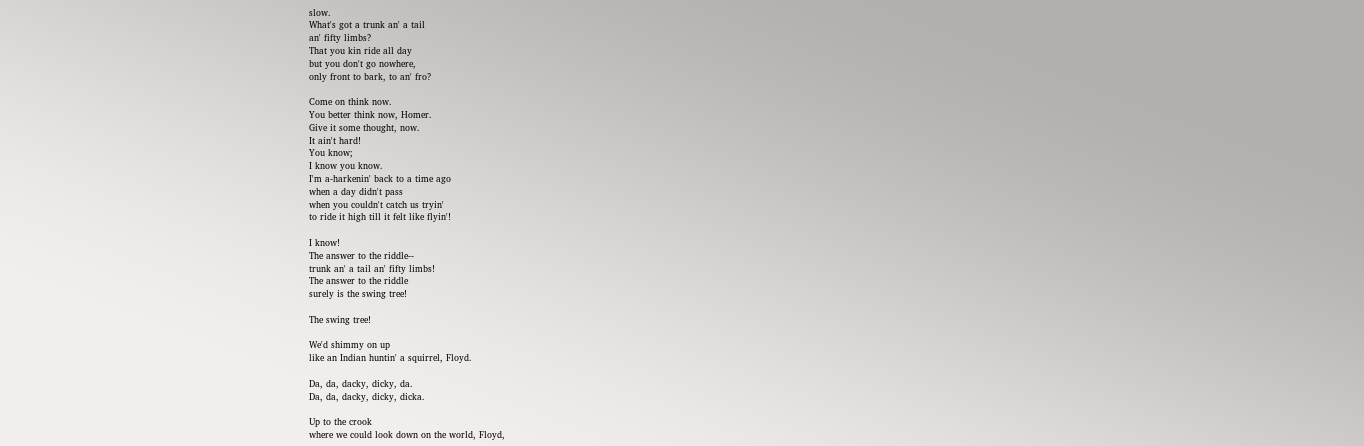slow.
What's got a trunk an' a tail
an' fifty limbs?
That you kin ride all day
but you don't go nowhere,
only front to bark, to an' fro?

Come on think now.
You better think now, Homer.
Give it some thought, now.
It ain't hard!
You know;
I know you know.
I'm a-harkenin' back to a time ago
when a day didn't pass
when you couldn't catch us tryin'
to ride it high till it felt like flyin'!

I know!
The answer to the riddle--
trunk an' a tail an' fifty limbs!
The answer to the riddle
surely is the swing tree!

The swing tree!

We'd shimmy on up
like an Indian huntin' a squirrel, Floyd.

Da, da, dacky, dicky, da.
Da, da, dacky, dicky, dicka.

Up to the crook
where we could look down on the world, Floyd,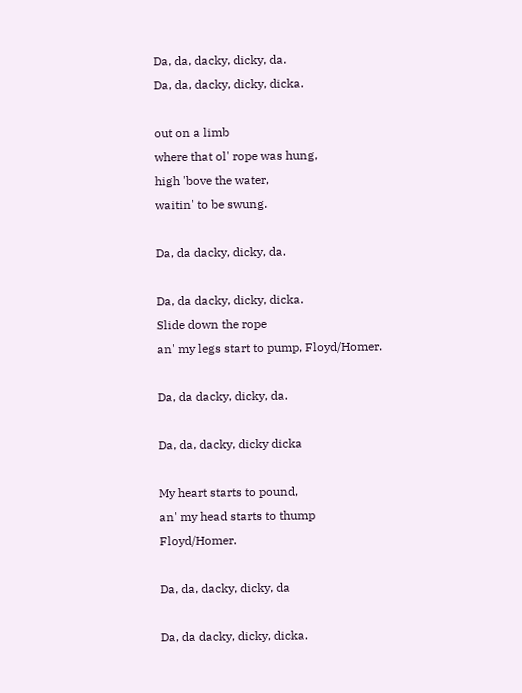Da, da, dacky, dicky, da.
Da, da, dacky, dicky, dicka.

out on a limb
where that ol' rope was hung,
high 'bove the water,
waitin' to be swung.

Da, da dacky, dicky, da.

Da, da dacky, dicky, dicka.
Slide down the rope
an' my legs start to pump, Floyd/Homer.

Da, da dacky, dicky, da.

Da, da, dacky, dicky dicka

My heart starts to pound,
an' my head starts to thump Floyd/Homer.

Da, da, dacky, dicky, da

Da, da dacky, dicky, dicka.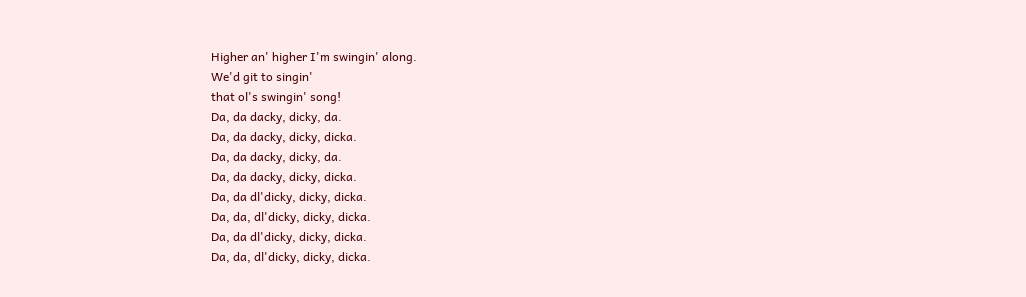Higher an' higher I'm swingin' along.
We'd git to singin'
that ol's swingin' song!
Da, da dacky, dicky, da.
Da, da dacky, dicky, dicka.
Da, da dacky, dicky, da.
Da, da dacky, dicky, dicka.
Da, da dl'dicky, dicky, dicka.
Da, da, dl'dicky, dicky, dicka.
Da, da dl'dicky, dicky, dicka.
Da, da, dl'dicky, dicky, dicka.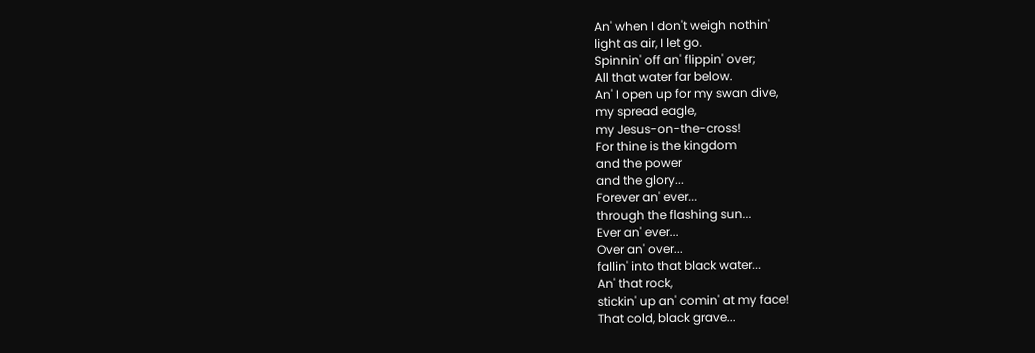An' when I don't weigh nothin'
light as air, I let go.
Spinnin' off an' flippin' over;
All that water far below.
An' I open up for my swan dive,
my spread eagle,
my Jesus-on-the-cross!
For thine is the kingdom
and the power
and the glory...
Forever an' ever...
through the flashing sun...
Ever an' ever...
Over an' over...
fallin' into that black water...
An' that rock,
stickin' up an' comin' at my face!
That cold, black grave...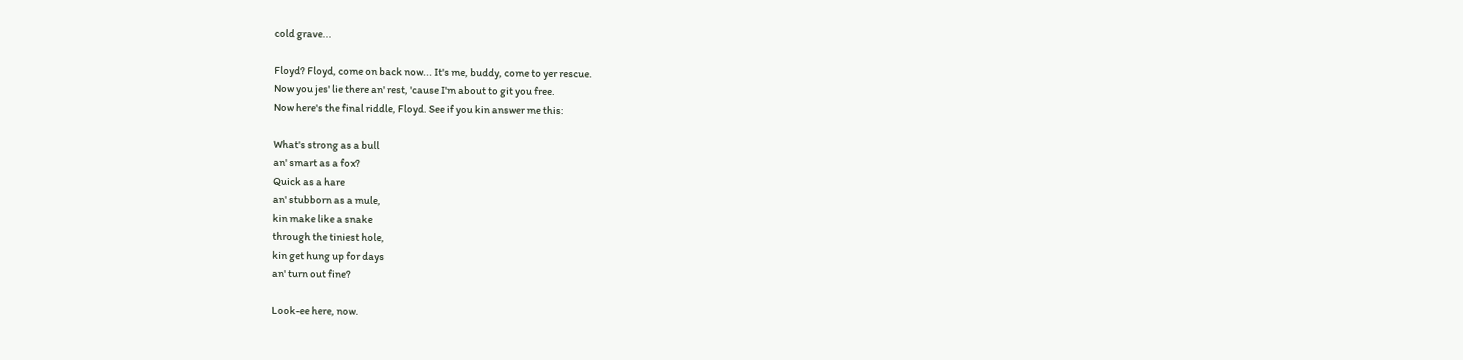cold grave...

Floyd? Floyd, come on back now... It's me, buddy, come to yer rescue.
Now you jes' lie there an' rest, 'cause I'm about to git you free.
Now here's the final riddle, Floyd. See if you kin answer me this:

What's strong as a bull
an' smart as a fox?
Quick as a hare
an' stubborn as a mule,
kin make like a snake
through the tiniest hole,
kin get hung up for days
an' turn out fine?

Look-ee here, now.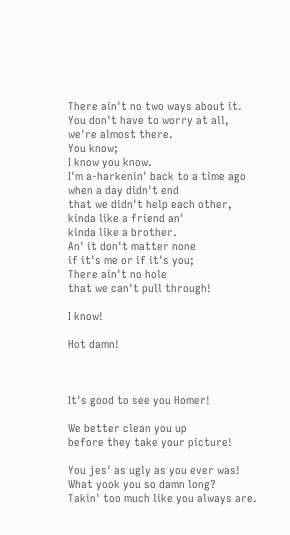There ain't no two ways about it.
You don't have to worry at all,
we're almost there.
You know;
I know you know.
I'm a-harkenin' back to a time ago
when a day didn't end
that we didn't help each other,
kinda like a friend an'
kinda like a brother.
An' it don't matter none
if it's me or if it's you;
There ain't no hole
that we can't pull through!

I know!

Hot damn!



It's good to see you Homer!

We better clean you up
before they take your picture!

You jes' as ugly as you ever was!
What yook you so damn long?
Takin' too much like you always are.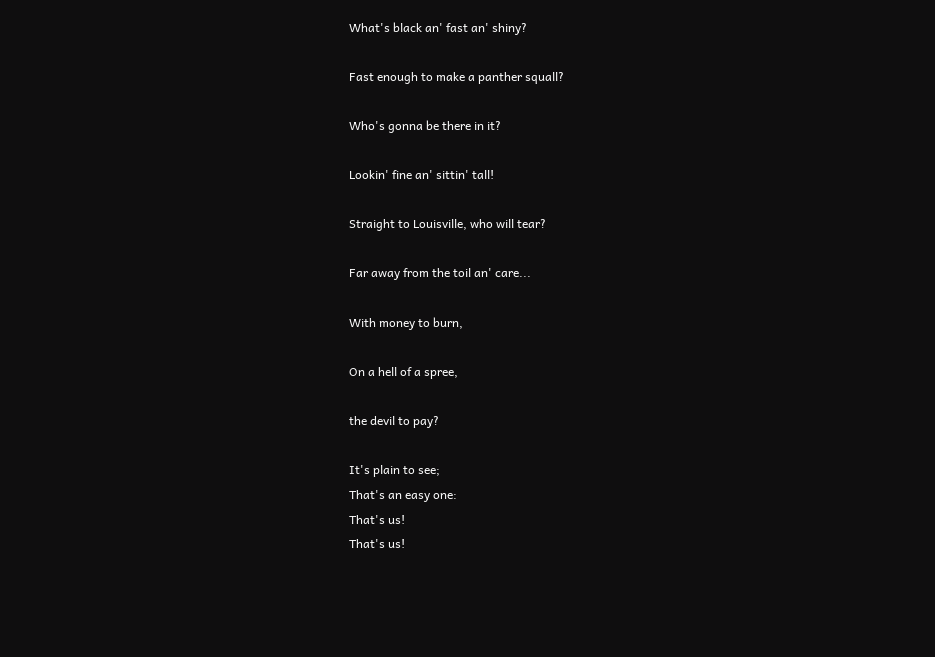What's black an' fast an' shiny?

Fast enough to make a panther squall?

Who's gonna be there in it?

Lookin' fine an' sittin' tall!

Straight to Louisville, who will tear?

Far away from the toil an' care...

With money to burn,

On a hell of a spree,

the devil to pay?

It's plain to see;
That's an easy one:
That's us!
That's us!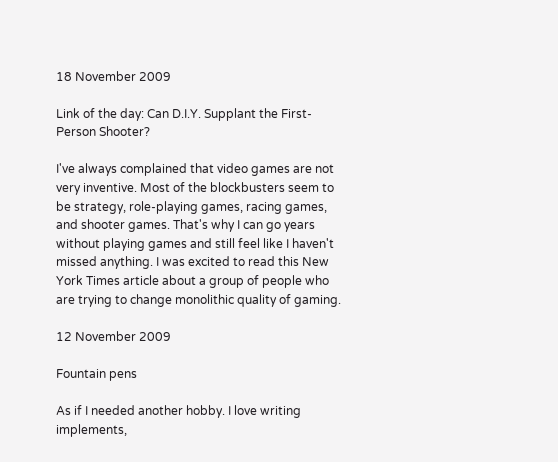18 November 2009

Link of the day: Can D.I.Y. Supplant the First-Person Shooter?

I've always complained that video games are not very inventive. Most of the blockbusters seem to be strategy, role-playing games, racing games, and shooter games. That's why I can go years without playing games and still feel like I haven't missed anything. I was excited to read this New York Times article about a group of people who are trying to change monolithic quality of gaming.

12 November 2009

Fountain pens

As if I needed another hobby. I love writing implements,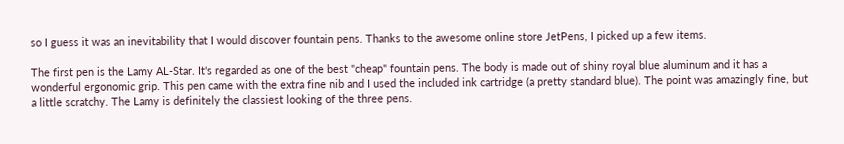so I guess it was an inevitability that I would discover fountain pens. Thanks to the awesome online store JetPens, I picked up a few items.

The first pen is the Lamy AL-Star. It's regarded as one of the best "cheap" fountain pens. The body is made out of shiny royal blue aluminum and it has a wonderful ergonomic grip. This pen came with the extra fine nib and I used the included ink cartridge (a pretty standard blue). The point was amazingly fine, but a little scratchy. The Lamy is definitely the classiest looking of the three pens.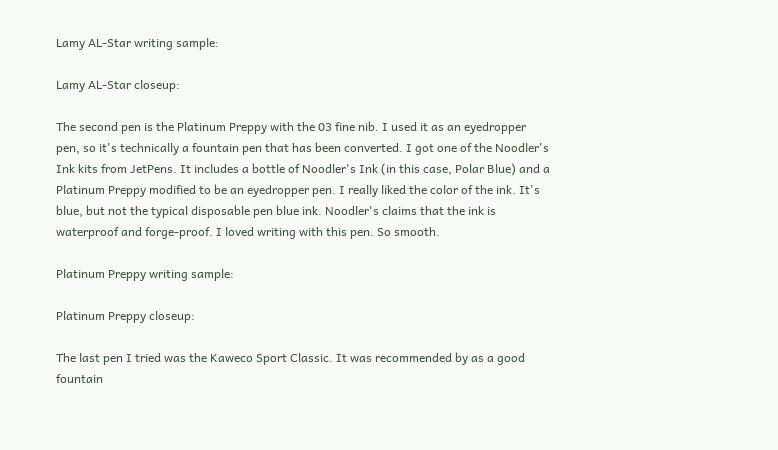Lamy AL-Star writing sample:

Lamy AL-Star closeup:

The second pen is the Platinum Preppy with the 03 fine nib. I used it as an eyedropper pen, so it's technically a fountain pen that has been converted. I got one of the Noodler's Ink kits from JetPens. It includes a bottle of Noodler's Ink (in this case, Polar Blue) and a Platinum Preppy modified to be an eyedropper pen. I really liked the color of the ink. It's blue, but not the typical disposable pen blue ink. Noodler's claims that the ink is waterproof and forge-proof. I loved writing with this pen. So smooth.

Platinum Preppy writing sample:

Platinum Preppy closeup:

The last pen I tried was the Kaweco Sport Classic. It was recommended by as a good fountain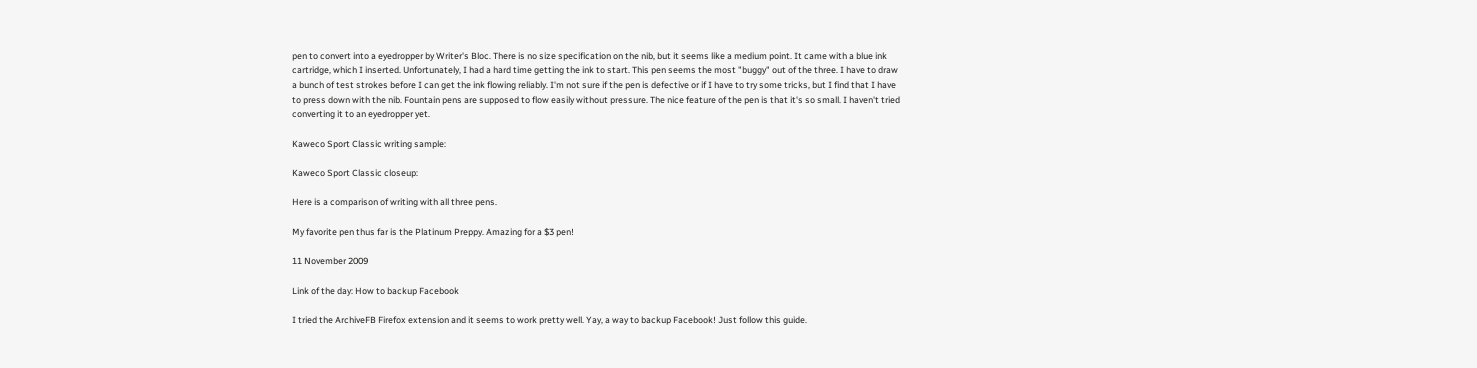pen to convert into a eyedropper by Writer's Bloc. There is no size specification on the nib, but it seems like a medium point. It came with a blue ink cartridge, which I inserted. Unfortunately, I had a hard time getting the ink to start. This pen seems the most "buggy" out of the three. I have to draw a bunch of test strokes before I can get the ink flowing reliably. I'm not sure if the pen is defective or if I have to try some tricks, but I find that I have to press down with the nib. Fountain pens are supposed to flow easily without pressure. The nice feature of the pen is that it's so small. I haven't tried converting it to an eyedropper yet.

Kaweco Sport Classic writing sample:

Kaweco Sport Classic closeup:

Here is a comparison of writing with all three pens.

My favorite pen thus far is the Platinum Preppy. Amazing for a $3 pen!

11 November 2009

Link of the day: How to backup Facebook

I tried the ArchiveFB Firefox extension and it seems to work pretty well. Yay, a way to backup Facebook! Just follow this guide.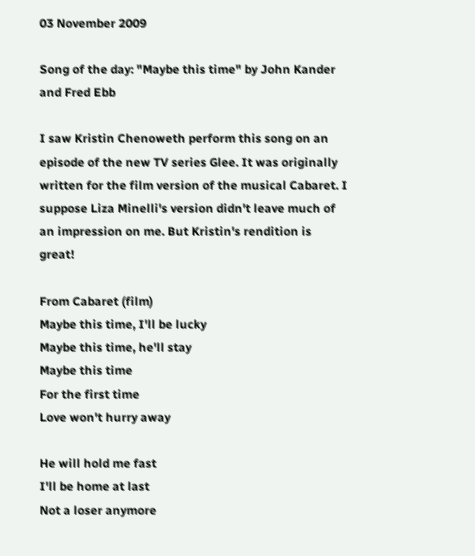03 November 2009

Song of the day: "Maybe this time" by John Kander and Fred Ebb

I saw Kristin Chenoweth perform this song on an episode of the new TV series Glee. It was originally written for the film version of the musical Cabaret. I suppose Liza Minelli's version didn't leave much of an impression on me. But Kristin's rendition is great!

From Cabaret (film)
Maybe this time, I'll be lucky
Maybe this time, he'll stay
Maybe this time
For the first time
Love won't hurry away

He will hold me fast
I'll be home at last
Not a loser anymore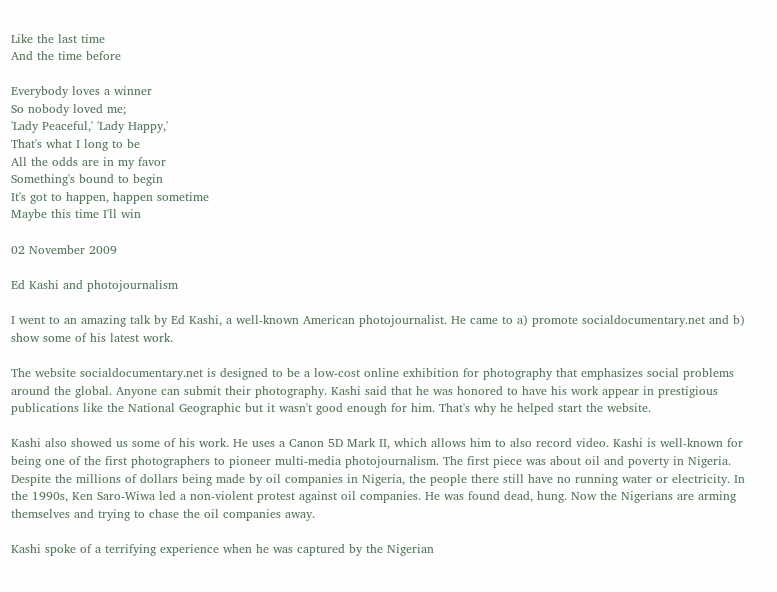Like the last time
And the time before

Everybody loves a winner
So nobody loved me;
'Lady Peaceful,' 'Lady Happy,'
That's what I long to be
All the odds are in my favor
Something's bound to begin
It's got to happen, happen sometime
Maybe this time I'll win

02 November 2009

Ed Kashi and photojournalism

I went to an amazing talk by Ed Kashi, a well-known American photojournalist. He came to a) promote socialdocumentary.net and b) show some of his latest work.

The website socialdocumentary.net is designed to be a low-cost online exhibition for photography that emphasizes social problems around the global. Anyone can submit their photography. Kashi said that he was honored to have his work appear in prestigious publications like the National Geographic but it wasn't good enough for him. That's why he helped start the website.

Kashi also showed us some of his work. He uses a Canon 5D Mark II, which allows him to also record video. Kashi is well-known for being one of the first photographers to pioneer multi-media photojournalism. The first piece was about oil and poverty in Nigeria. Despite the millions of dollars being made by oil companies in Nigeria, the people there still have no running water or electricity. In the 1990s, Ken Saro-Wiwa led a non-violent protest against oil companies. He was found dead, hung. Now the Nigerians are arming themselves and trying to chase the oil companies away.

Kashi spoke of a terrifying experience when he was captured by the Nigerian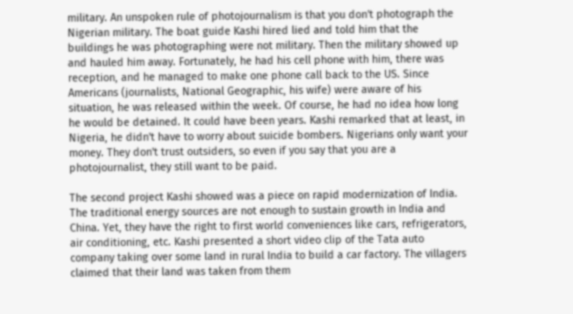military. An unspoken rule of photojournalism is that you don't photograph the Nigerian military. The boat guide Kashi hired lied and told him that the buildings he was photographing were not military. Then the military showed up and hauled him away. Fortunately, he had his cell phone with him, there was reception, and he managed to make one phone call back to the US. Since Americans (journalists, National Geographic, his wife) were aware of his situation, he was released within the week. Of course, he had no idea how long he would be detained. It could have been years. Kashi remarked that at least, in Nigeria, he didn't have to worry about suicide bombers. Nigerians only want your money. They don't trust outsiders, so even if you say that you are a photojournalist, they still want to be paid.

The second project Kashi showed was a piece on rapid modernization of India. The traditional energy sources are not enough to sustain growth in India and China. Yet, they have the right to first world conveniences like cars, refrigerators, air conditioning, etc. Kashi presented a short video clip of the Tata auto company taking over some land in rural India to build a car factory. The villagers claimed that their land was taken from them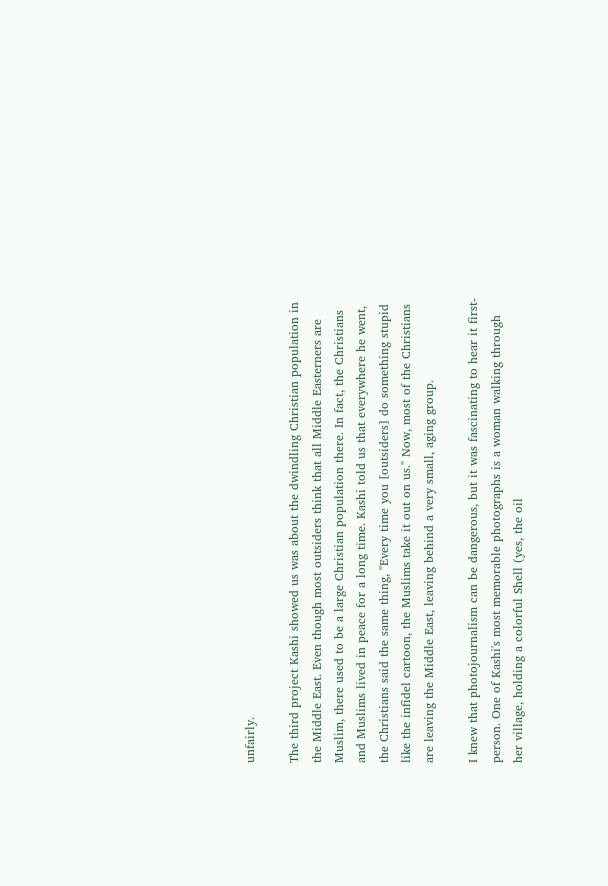unfairly.

The third project Kashi showed us was about the dwindling Christian population in the Middle East. Even though most outsiders think that all Middle Easterners are Muslim, there used to be a large Christian population there. In fact, the Christians and Muslims lived in peace for a long time. Kashi told us that everywhere he went, the Christians said the same thing, "Every time you [outsiders] do something stupid like the infidel cartoon, the Muslims take it out on us." Now, most of the Christians are leaving the Middle East, leaving behind a very small, aging group.

I knew that photojournalism can be dangerous, but it was fascinating to hear it first-person. One of Kashi's most memorable photographs is a woman walking through her village, holding a colorful Shell (yes, the oil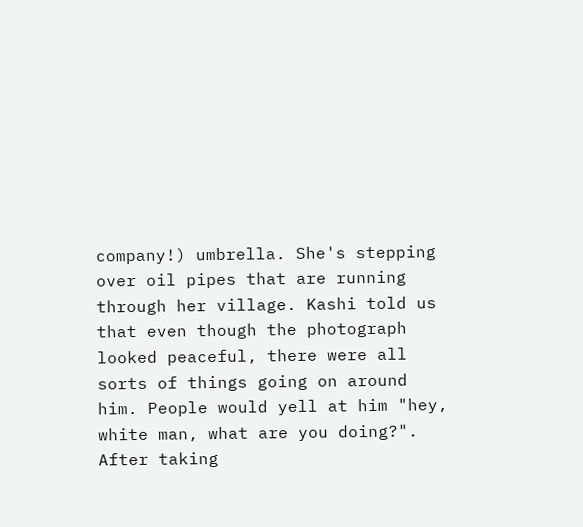company!) umbrella. She's stepping over oil pipes that are running through her village. Kashi told us that even though the photograph looked peaceful, there were all sorts of things going on around him. People would yell at him "hey, white man, what are you doing?". After taking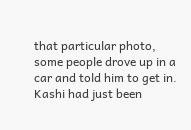that particular photo, some people drove up in a car and told him to get in. Kashi had just been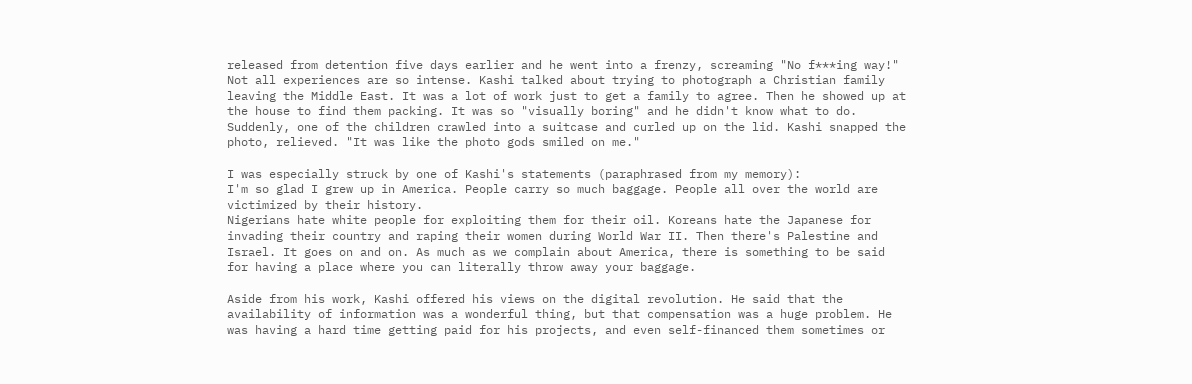released from detention five days earlier and he went into a frenzy, screaming "No f***ing way!" Not all experiences are so intense. Kashi talked about trying to photograph a Christian family leaving the Middle East. It was a lot of work just to get a family to agree. Then he showed up at the house to find them packing. It was so "visually boring" and he didn't know what to do. Suddenly, one of the children crawled into a suitcase and curled up on the lid. Kashi snapped the photo, relieved. "It was like the photo gods smiled on me."

I was especially struck by one of Kashi's statements (paraphrased from my memory):
I'm so glad I grew up in America. People carry so much baggage. People all over the world are victimized by their history.
Nigerians hate white people for exploiting them for their oil. Koreans hate the Japanese for invading their country and raping their women during World War II. Then there's Palestine and Israel. It goes on and on. As much as we complain about America, there is something to be said for having a place where you can literally throw away your baggage.

Aside from his work, Kashi offered his views on the digital revolution. He said that the availability of information was a wonderful thing, but that compensation was a huge problem. He was having a hard time getting paid for his projects, and even self-financed them sometimes or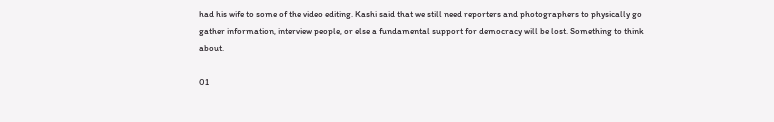had his wife to some of the video editing. Kashi said that we still need reporters and photographers to physically go gather information, interview people, or else a fundamental support for democracy will be lost. Something to think about.

01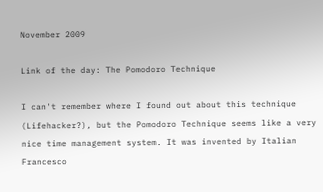November 2009

Link of the day: The Pomodoro Technique

I can't remember where I found out about this technique (Lifehacker?), but the Pomodoro Technique seems like a very nice time management system. It was invented by Italian Francesco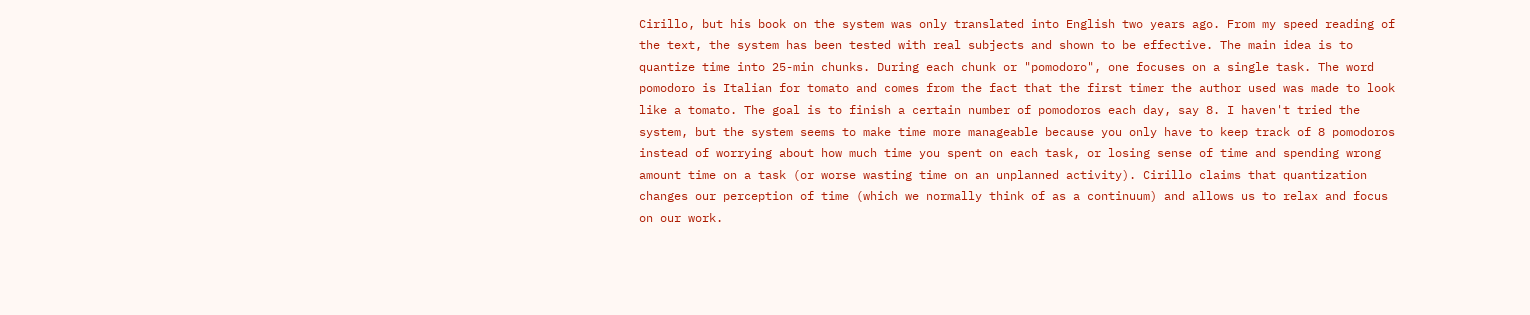Cirillo, but his book on the system was only translated into English two years ago. From my speed reading of the text, the system has been tested with real subjects and shown to be effective. The main idea is to quantize time into 25-min chunks. During each chunk or "pomodoro", one focuses on a single task. The word pomodoro is Italian for tomato and comes from the fact that the first timer the author used was made to look like a tomato. The goal is to finish a certain number of pomodoros each day, say 8. I haven't tried the system, but the system seems to make time more manageable because you only have to keep track of 8 pomodoros instead of worrying about how much time you spent on each task, or losing sense of time and spending wrong amount time on a task (or worse wasting time on an unplanned activity). Cirillo claims that quantization changes our perception of time (which we normally think of as a continuum) and allows us to relax and focus on our work.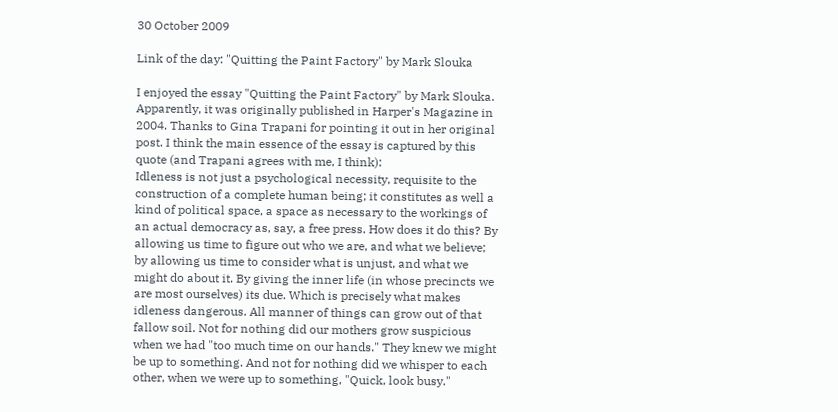30 October 2009

Link of the day: "Quitting the Paint Factory" by Mark Slouka

I enjoyed the essay "Quitting the Paint Factory" by Mark Slouka. Apparently, it was originally published in Harper's Magazine in 2004. Thanks to Gina Trapani for pointing it out in her original post. I think the main essence of the essay is captured by this quote (and Trapani agrees with me, I think):
Idleness is not just a psychological necessity, requisite to the construction of a complete human being; it constitutes as well a kind of political space, a space as necessary to the workings of an actual democracy as, say, a free press. How does it do this? By allowing us time to figure out who we are, and what we believe; by allowing us time to consider what is unjust, and what we might do about it. By giving the inner life (in whose precincts we are most ourselves) its due. Which is precisely what makes idleness dangerous. All manner of things can grow out of that fallow soil. Not for nothing did our mothers grow suspicious when we had "too much time on our hands." They knew we might be up to something. And not for nothing did we whisper to each other, when we were up to something, "Quick, look busy."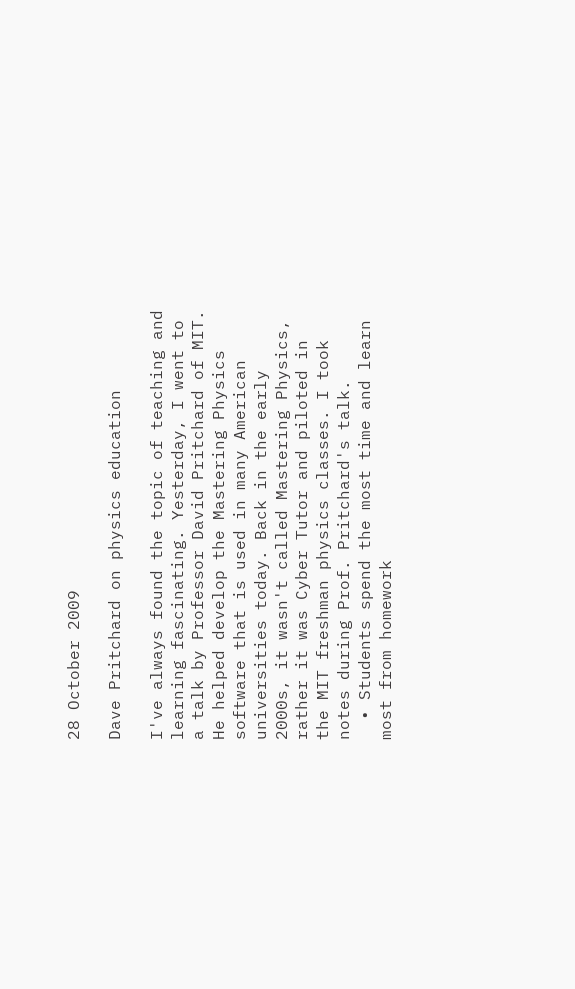28 October 2009

Dave Pritchard on physics education

I've always found the topic of teaching and learning fascinating. Yesterday, I went to a talk by Professor David Pritchard of MIT. He helped develop the Mastering Physics software that is used in many American universities today. Back in the early 2000s, it wasn't called Mastering Physics, rather it was Cyber Tutor and piloted in the MIT freshman physics classes. I took notes during Prof. Pritchard's talk.
  • Students spend the most time and learn most from homework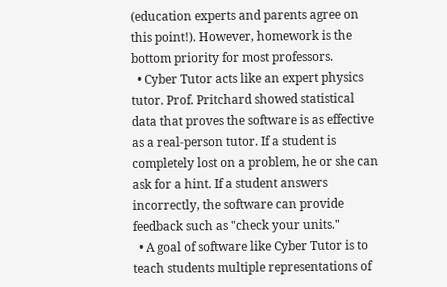(education experts and parents agree on this point!). However, homework is the bottom priority for most professors.
  • Cyber Tutor acts like an expert physics tutor. Prof. Pritchard showed statistical data that proves the software is as effective as a real-person tutor. If a student is completely lost on a problem, he or she can ask for a hint. If a student answers incorrectly, the software can provide feedback such as "check your units."
  • A goal of software like Cyber Tutor is to teach students multiple representations of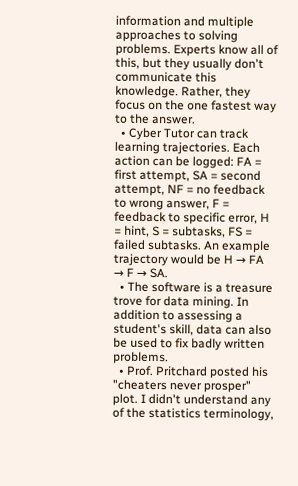information and multiple approaches to solving problems. Experts know all of this, but they usually don't communicate this knowledge. Rather, they focus on the one fastest way to the answer.
  • Cyber Tutor can track learning trajectories. Each action can be logged: FA = first attempt, SA = second attempt, NF = no feedback to wrong answer, F = feedback to specific error, H = hint, S = subtasks, FS = failed subtasks. An example trajectory would be H → FA → F → SA.
  • The software is a treasure trove for data mining. In addition to assessing a student's skill, data can also be used to fix badly written problems.
  • Prof. Pritchard posted his "cheaters never prosper" plot. I didn't understand any of the statistics terminology,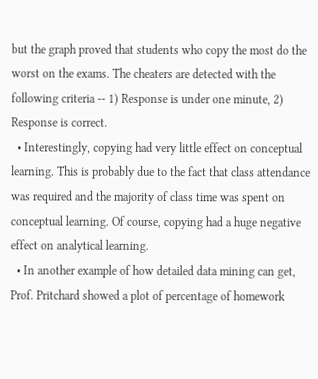but the graph proved that students who copy the most do the worst on the exams. The cheaters are detected with the following criteria -- 1) Response is under one minute, 2) Response is correct.
  • Interestingly, copying had very little effect on conceptual learning. This is probably due to the fact that class attendance was required and the majority of class time was spent on conceptual learning. Of course, copying had a huge negative effect on analytical learning.
  • In another example of how detailed data mining can get, Prof. Pritchard showed a plot of percentage of homework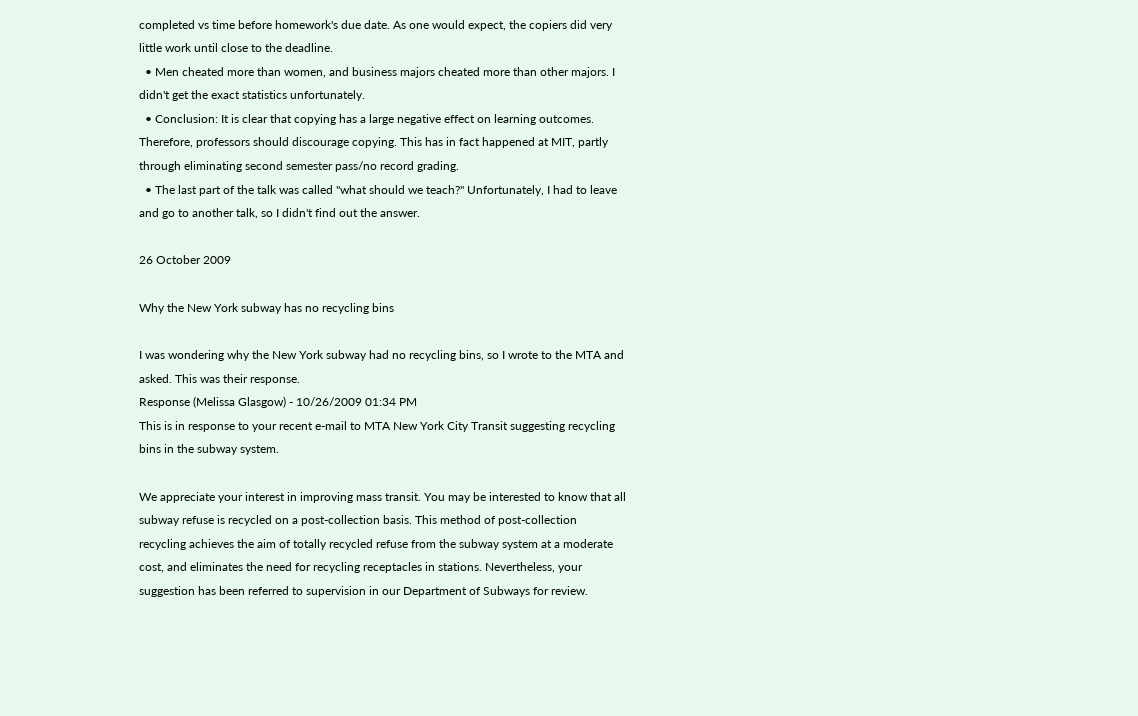completed vs time before homework's due date. As one would expect, the copiers did very little work until close to the deadline.
  • Men cheated more than women, and business majors cheated more than other majors. I didn't get the exact statistics unfortunately.
  • Conclusion: It is clear that copying has a large negative effect on learning outcomes. Therefore, professors should discourage copying. This has in fact happened at MIT, partly through eliminating second semester pass/no record grading.
  • The last part of the talk was called "what should we teach?" Unfortunately, I had to leave and go to another talk, so I didn't find out the answer.

26 October 2009

Why the New York subway has no recycling bins

I was wondering why the New York subway had no recycling bins, so I wrote to the MTA and asked. This was their response.
Response (Melissa Glasgow) - 10/26/2009 01:34 PM
This is in response to your recent e-mail to MTA New York City Transit suggesting recycling bins in the subway system.

We appreciate your interest in improving mass transit. You may be interested to know that all subway refuse is recycled on a post-collection basis. This method of post-collection recycling achieves the aim of totally recycled refuse from the subway system at a moderate cost, and eliminates the need for recycling receptacles in stations. Nevertheless, your suggestion has been referred to supervision in our Department of Subways for review.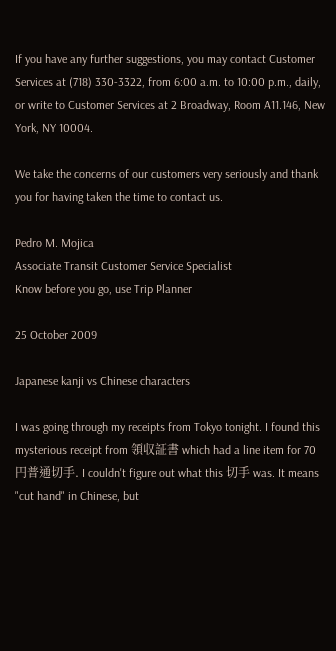If you have any further suggestions, you may contact Customer Services at (718) 330-3322, from 6:00 a.m. to 10:00 p.m., daily, or write to Customer Services at 2 Broadway, Room A11.146, New York, NY 10004.

We take the concerns of our customers very seriously and thank you for having taken the time to contact us.

Pedro M. Mojica
Associate Transit Customer Service Specialist
Know before you go, use Trip Planner

25 October 2009

Japanese kanji vs Chinese characters

I was going through my receipts from Tokyo tonight. I found this mysterious receipt from 領収証書 which had a line item for 70円普通切手. I couldn't figure out what this 切手 was. It means "cut hand" in Chinese, but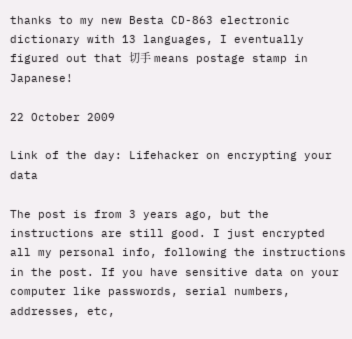thanks to my new Besta CD-863 electronic dictionary with 13 languages, I eventually figured out that 切手 means postage stamp in Japanese!

22 October 2009

Link of the day: Lifehacker on encrypting your data

The post is from 3 years ago, but the instructions are still good. I just encrypted all my personal info, following the instructions in the post. If you have sensitive data on your computer like passwords, serial numbers, addresses, etc,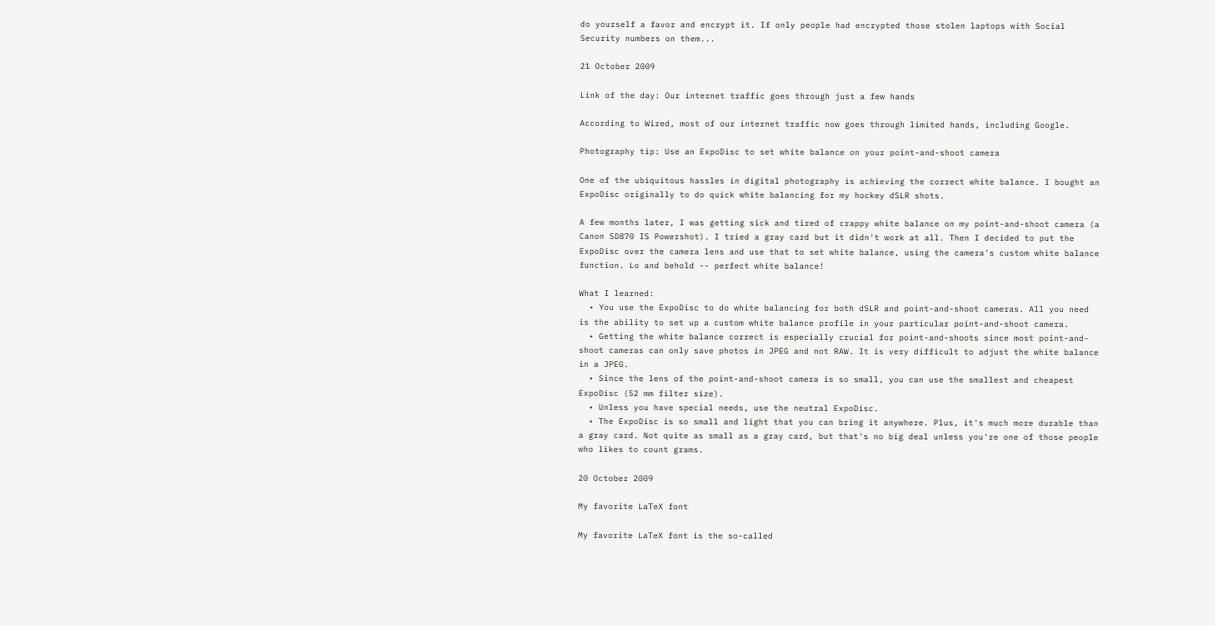do yourself a favor and encrypt it. If only people had encrypted those stolen laptops with Social Security numbers on them...

21 October 2009

Link of the day: Our internet traffic goes through just a few hands

According to Wired, most of our internet traffic now goes through limited hands, including Google.

Photography tip: Use an ExpoDisc to set white balance on your point-and-shoot camera

One of the ubiquitous hassles in digital photography is achieving the correct white balance. I bought an ExpoDisc originally to do quick white balancing for my hockey dSLR shots.

A few months later, I was getting sick and tired of crappy white balance on my point-and-shoot camera (a Canon SD870 IS Powershot). I tried a gray card but it didn't work at all. Then I decided to put the ExpoDisc over the camera lens and use that to set white balance, using the camera's custom white balance function. Lo and behold -- perfect white balance!

What I learned:
  • You use the ExpoDisc to do white balancing for both dSLR and point-and-shoot cameras. All you need is the ability to set up a custom white balance profile in your particular point-and-shoot camera.
  • Getting the white balance correct is especially crucial for point-and-shoots since most point-and-shoot cameras can only save photos in JPEG and not RAW. It is very difficult to adjust the white balance in a JPEG.
  • Since the lens of the point-and-shoot camera is so small, you can use the smallest and cheapest ExpoDisc (52 mm filter size).
  • Unless you have special needs, use the neutral ExpoDisc.
  • The ExpoDisc is so small and light that you can bring it anywhere. Plus, it's much more durable than a gray card. Not quite as small as a gray card, but that's no big deal unless you're one of those people who likes to count grams.

20 October 2009

My favorite LaTeX font

My favorite LaTeX font is the so-called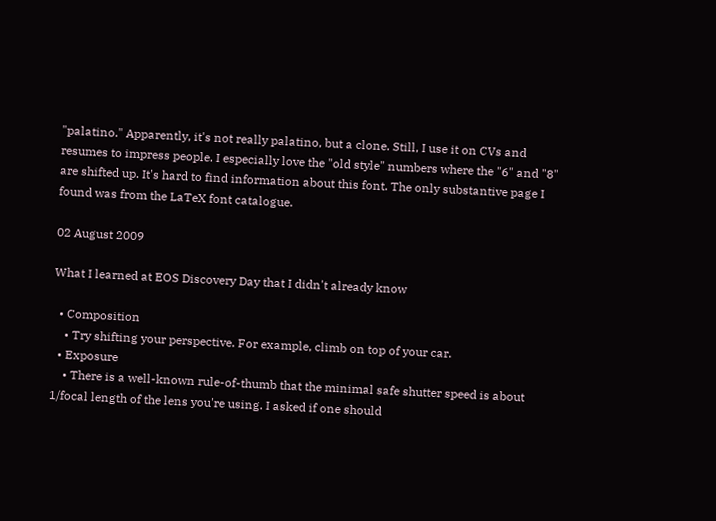"palatino." Apparently, it's not really palatino, but a clone. Still, I use it on CVs and resumes to impress people. I especially love the "old style" numbers where the "6" and "8" are shifted up. It's hard to find information about this font. The only substantive page I found was from the LaTeX font catalogue.

02 August 2009

What I learned at EOS Discovery Day that I didn't already know

  • Composition
    • Try shifting your perspective. For example, climb on top of your car.
  • Exposure
    • There is a well-known rule-of-thumb that the minimal safe shutter speed is about 1/focal length of the lens you're using. I asked if one should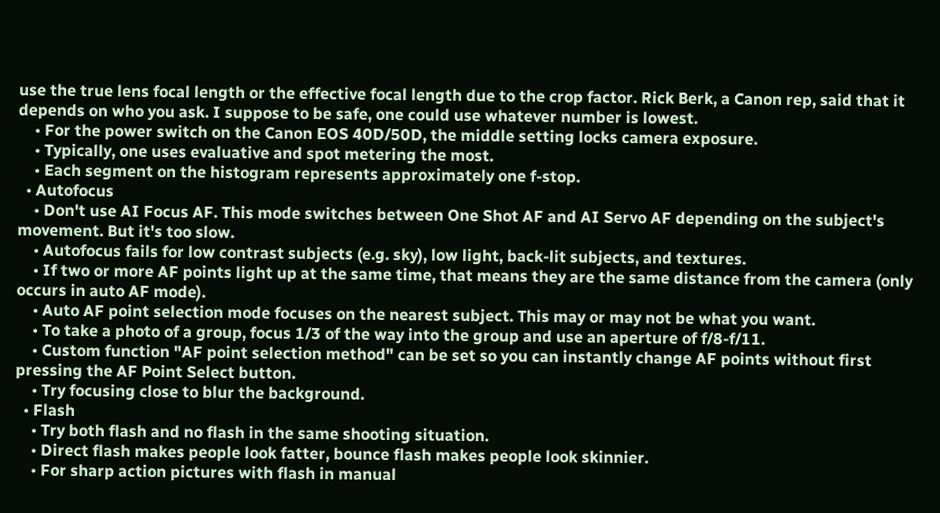use the true lens focal length or the effective focal length due to the crop factor. Rick Berk, a Canon rep, said that it depends on who you ask. I suppose to be safe, one could use whatever number is lowest.
    • For the power switch on the Canon EOS 40D/50D, the middle setting locks camera exposure.
    • Typically, one uses evaluative and spot metering the most.
    • Each segment on the histogram represents approximately one f-stop.
  • Autofocus
    • Don't use AI Focus AF. This mode switches between One Shot AF and AI Servo AF depending on the subject's movement. But it's too slow.
    • Autofocus fails for low contrast subjects (e.g. sky), low light, back-lit subjects, and textures.
    • If two or more AF points light up at the same time, that means they are the same distance from the camera (only occurs in auto AF mode).
    • Auto AF point selection mode focuses on the nearest subject. This may or may not be what you want.
    • To take a photo of a group, focus 1/3 of the way into the group and use an aperture of f/8-f/11.
    • Custom function "AF point selection method" can be set so you can instantly change AF points without first pressing the AF Point Select button.
    • Try focusing close to blur the background.
  • Flash
    • Try both flash and no flash in the same shooting situation.
    • Direct flash makes people look fatter, bounce flash makes people look skinnier.
    • For sharp action pictures with flash in manual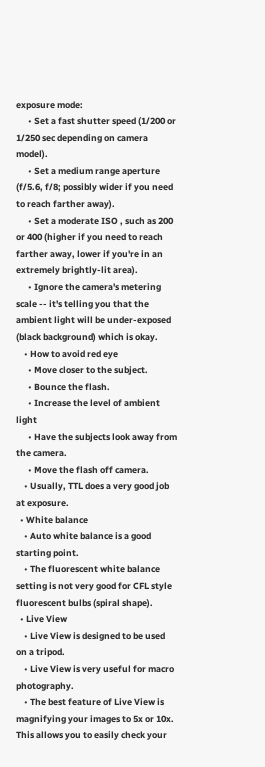exposure mode:
      • Set a fast shutter speed (1/200 or 1/250 sec depending on camera model).
      • Set a medium range aperture (f/5.6, f/8; possibly wider if you need to reach farther away).
      • Set a moderate ISO , such as 200 or 400 (higher if you need to reach farther away, lower if you're in an extremely brightly-lit area).
      • Ignore the camera's metering scale -- it's telling you that the ambient light will be under-exposed (black background) which is okay.
    • How to avoid red eye
      • Move closer to the subject.
      • Bounce the flash.
      • Increase the level of ambient light
      • Have the subjects look away from the camera.
      • Move the flash off camera.
    • Usually, TTL does a very good job at exposure.
  • White balance
    • Auto white balance is a good starting point.
    • The fluorescent white balance setting is not very good for CFL style fluorescent bulbs (spiral shape).
  • Live View
    • Live View is designed to be used on a tripod.
    • Live View is very useful for macro photography.
    • The best feature of Live View is magnifying your images to 5x or 10x. This allows you to easily check your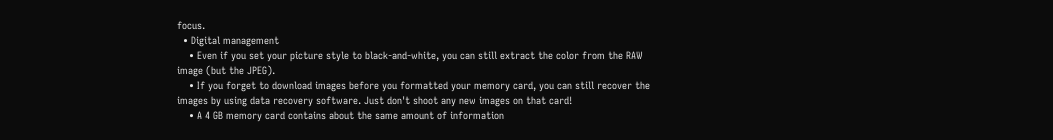focus.
  • Digital management
    • Even if you set your picture style to black-and-white, you can still extract the color from the RAW image (but the JPEG).
    • If you forget to download images before you formatted your memory card, you can still recover the images by using data recovery software. Just don't shoot any new images on that card!
    • A 4 GB memory card contains about the same amount of information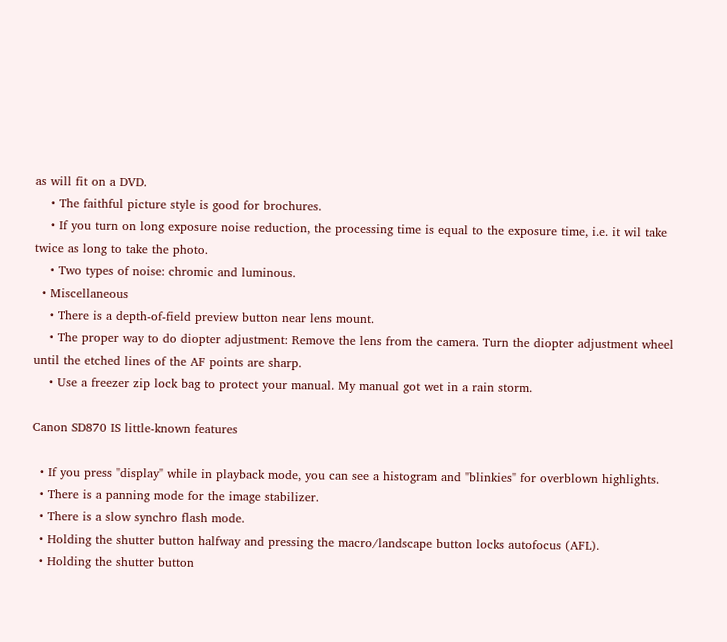as will fit on a DVD.
    • The faithful picture style is good for brochures.
    • If you turn on long exposure noise reduction, the processing time is equal to the exposure time, i.e. it wil take twice as long to take the photo.
    • Two types of noise: chromic and luminous.
  • Miscellaneous
    • There is a depth-of-field preview button near lens mount.
    • The proper way to do diopter adjustment: Remove the lens from the camera. Turn the diopter adjustment wheel until the etched lines of the AF points are sharp.
    • Use a freezer zip lock bag to protect your manual. My manual got wet in a rain storm.

Canon SD870 IS little-known features

  • If you press "display" while in playback mode, you can see a histogram and "blinkies" for overblown highlights.
  • There is a panning mode for the image stabilizer.
  • There is a slow synchro flash mode.
  • Holding the shutter button halfway and pressing the macro/landscape button locks autofocus (AFL).
  • Holding the shutter button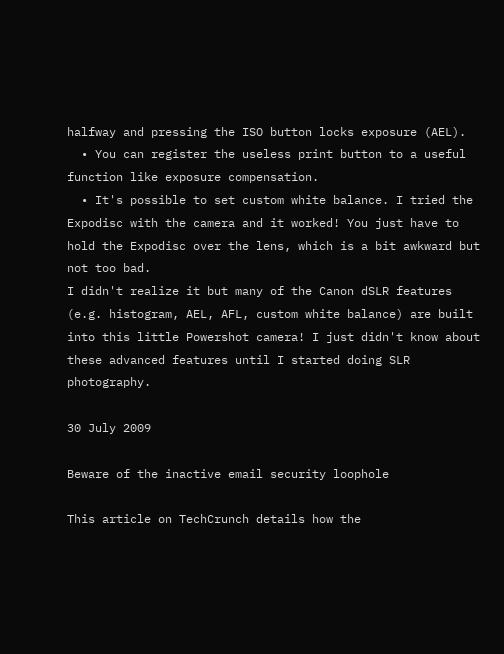halfway and pressing the ISO button locks exposure (AEL).
  • You can register the useless print button to a useful function like exposure compensation.
  • It's possible to set custom white balance. I tried the Expodisc with the camera and it worked! You just have to hold the Expodisc over the lens, which is a bit awkward but not too bad.
I didn't realize it but many of the Canon dSLR features (e.g. histogram, AEL, AFL, custom white balance) are built into this little Powershot camera! I just didn't know about these advanced features until I started doing SLR photography.

30 July 2009

Beware of the inactive email security loophole

This article on TechCrunch details how the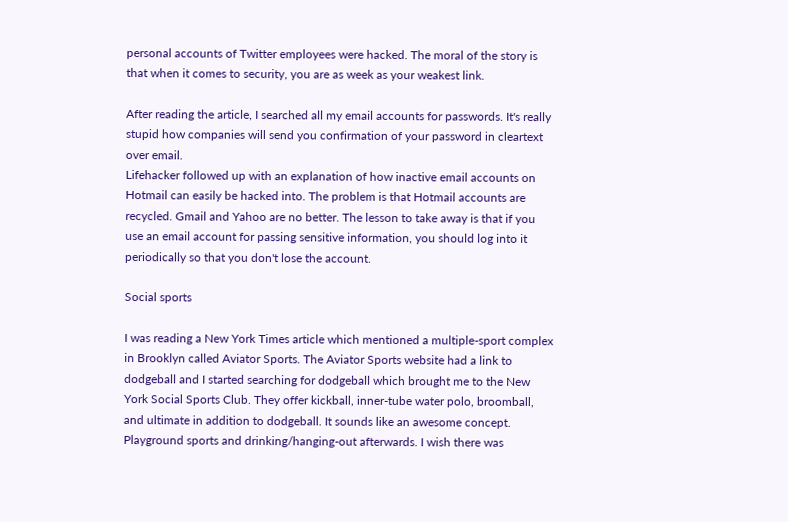personal accounts of Twitter employees were hacked. The moral of the story is that when it comes to security, you are as week as your weakest link.

After reading the article, I searched all my email accounts for passwords. It's really stupid how companies will send you confirmation of your password in cleartext over email.
Lifehacker followed up with an explanation of how inactive email accounts on Hotmail can easily be hacked into. The problem is that Hotmail accounts are recycled. Gmail and Yahoo are no better. The lesson to take away is that if you use an email account for passing sensitive information, you should log into it periodically so that you don't lose the account.

Social sports

I was reading a New York Times article which mentioned a multiple-sport complex in Brooklyn called Aviator Sports. The Aviator Sports website had a link to dodgeball and I started searching for dodgeball which brought me to the New York Social Sports Club. They offer kickball, inner-tube water polo, broomball, and ultimate in addition to dodgeball. It sounds like an awesome concept. Playground sports and drinking/hanging-out afterwards. I wish there was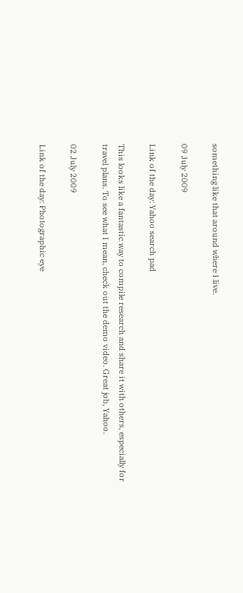something like that around where I live.

09 July 2009

Link of the day: Yahoo search pad

This looks like a fantastic way to compile research and share it with others, especially for travel plans. To see what I mean, check out the demo video. Great job, Yahoo.

02 July 2009

Link of the day: Photographic eye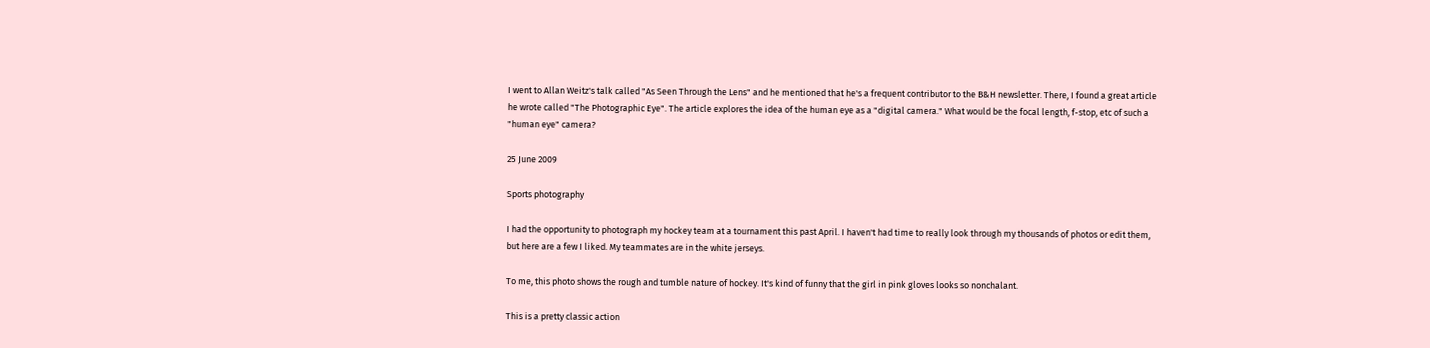I went to Allan Weitz's talk called "As Seen Through the Lens" and he mentioned that he's a frequent contributor to the B&H newsletter. There, I found a great article he wrote called "The Photographic Eye". The article explores the idea of the human eye as a "digital camera." What would be the focal length, f-stop, etc of such a "human eye" camera?

25 June 2009

Sports photography

I had the opportunity to photograph my hockey team at a tournament this past April. I haven't had time to really look through my thousands of photos or edit them, but here are a few I liked. My teammates are in the white jerseys.

To me, this photo shows the rough and tumble nature of hockey. It's kind of funny that the girl in pink gloves looks so nonchalant.

This is a pretty classic action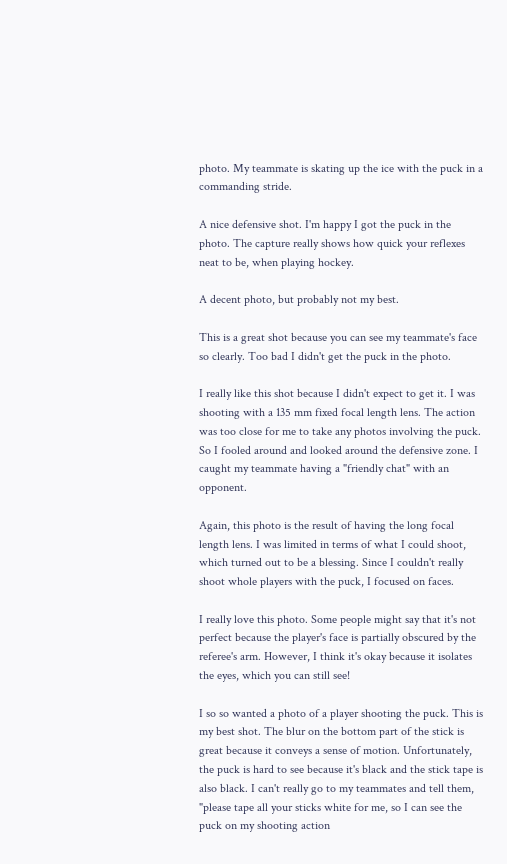photo. My teammate is skating up the ice with the puck in a commanding stride.

A nice defensive shot. I'm happy I got the puck in the photo. The capture really shows how quick your reflexes neat to be, when playing hockey.

A decent photo, but probably not my best.

This is a great shot because you can see my teammate's face so clearly. Too bad I didn't get the puck in the photo.

I really like this shot because I didn't expect to get it. I was shooting with a 135 mm fixed focal length lens. The action was too close for me to take any photos involving the puck. So I fooled around and looked around the defensive zone. I caught my teammate having a "friendly chat" with an opponent.

Again, this photo is the result of having the long focal length lens. I was limited in terms of what I could shoot, which turned out to be a blessing. Since I couldn't really shoot whole players with the puck, I focused on faces.

I really love this photo. Some people might say that it's not perfect because the player's face is partially obscured by the referee's arm. However, I think it's okay because it isolates the eyes, which you can still see!

I so so wanted a photo of a player shooting the puck. This is my best shot. The blur on the bottom part of the stick is great because it conveys a sense of motion. Unfortunately, the puck is hard to see because it's black and the stick tape is also black. I can't really go to my teammates and tell them, "please tape all your sticks white for me, so I can see the puck on my shooting action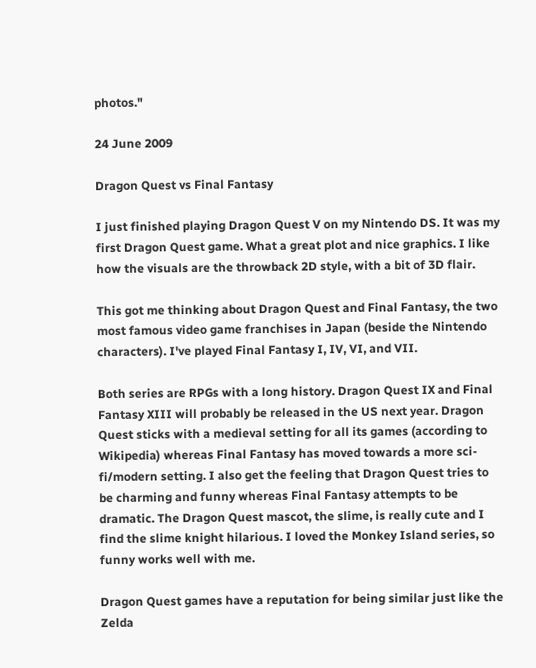photos."

24 June 2009

Dragon Quest vs Final Fantasy

I just finished playing Dragon Quest V on my Nintendo DS. It was my first Dragon Quest game. What a great plot and nice graphics. I like how the visuals are the throwback 2D style, with a bit of 3D flair.

This got me thinking about Dragon Quest and Final Fantasy, the two most famous video game franchises in Japan (beside the Nintendo characters). I've played Final Fantasy I, IV, VI, and VII.

Both series are RPGs with a long history. Dragon Quest IX and Final Fantasy XIII will probably be released in the US next year. Dragon Quest sticks with a medieval setting for all its games (according to Wikipedia) whereas Final Fantasy has moved towards a more sci-fi/modern setting. I also get the feeling that Dragon Quest tries to be charming and funny whereas Final Fantasy attempts to be dramatic. The Dragon Quest mascot, the slime, is really cute and I find the slime knight hilarious. I loved the Monkey Island series, so funny works well with me.

Dragon Quest games have a reputation for being similar just like the Zelda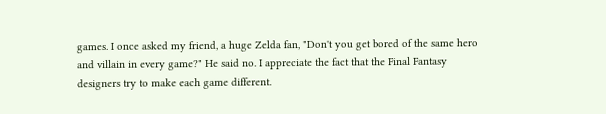games. I once asked my friend, a huge Zelda fan, "Don't you get bored of the same hero and villain in every game?" He said no. I appreciate the fact that the Final Fantasy designers try to make each game different.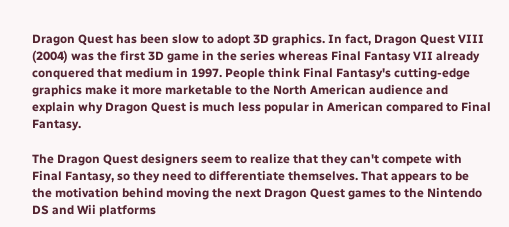Dragon Quest has been slow to adopt 3D graphics. In fact, Dragon Quest VIII (2004) was the first 3D game in the series whereas Final Fantasy VII already conquered that medium in 1997. People think Final Fantasy's cutting-edge graphics make it more marketable to the North American audience and explain why Dragon Quest is much less popular in American compared to Final Fantasy.

The Dragon Quest designers seem to realize that they can't compete with Final Fantasy, so they need to differentiate themselves. That appears to be the motivation behind moving the next Dragon Quest games to the Nintendo DS and Wii platforms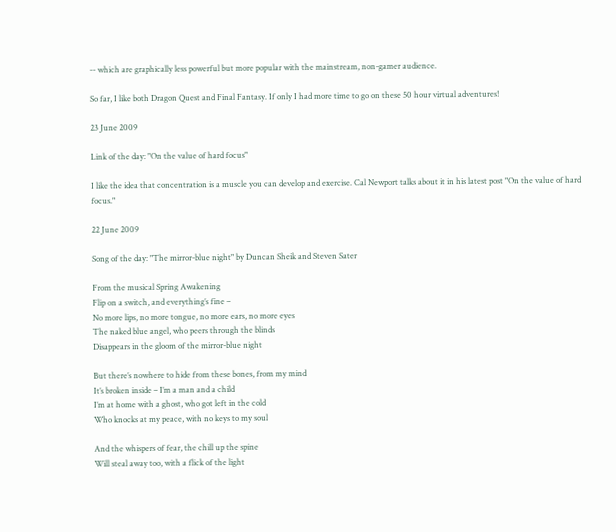-- which are graphically less powerful but more popular with the mainstream, non-gamer audience.

So far, I like both Dragon Quest and Final Fantasy. If only I had more time to go on these 50 hour virtual adventures!

23 June 2009

Link of the day: "On the value of hard focus"

I like the idea that concentration is a muscle you can develop and exercise. Cal Newport talks about it in his latest post "On the value of hard focus."

22 June 2009

Song of the day: "The mirror-blue night" by Duncan Sheik and Steven Sater

From the musical Spring Awakening
Flip on a switch, and everything’s fine –
No more lips, no more tongue, no more ears, no more eyes
The naked blue angel, who peers through the blinds
Disappears in the gloom of the mirror-blue night

But there’s nowhere to hide from these bones, from my mind
It’s broken inside – I’m a man and a child
I’m at home with a ghost, who got left in the cold
Who knocks at my peace, with no keys to my soul

And the whispers of fear, the chill up the spine
Will steal away too, with a flick of the light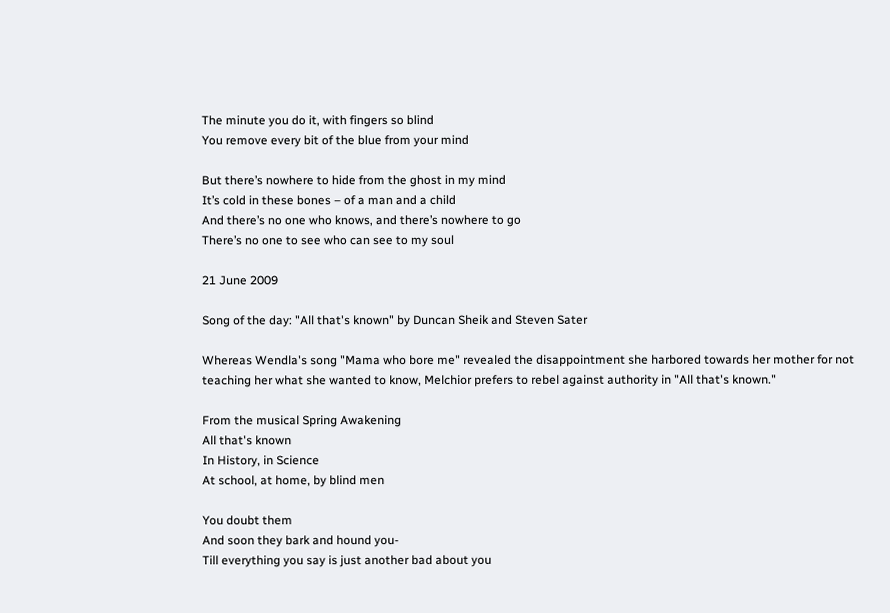The minute you do it, with fingers so blind
You remove every bit of the blue from your mind

But there’s nowhere to hide from the ghost in my mind
It’s cold in these bones – of a man and a child
And there’s no one who knows, and there’s nowhere to go
There’s no one to see who can see to my soul

21 June 2009

Song of the day: "All that's known" by Duncan Sheik and Steven Sater

Whereas Wendla's song "Mama who bore me" revealed the disappointment she harbored towards her mother for not teaching her what she wanted to know, Melchior prefers to rebel against authority in "All that's known."

From the musical Spring Awakening
All that's known
In History, in Science
At school, at home, by blind men

You doubt them
And soon they bark and hound you-
Till everything you say is just another bad about you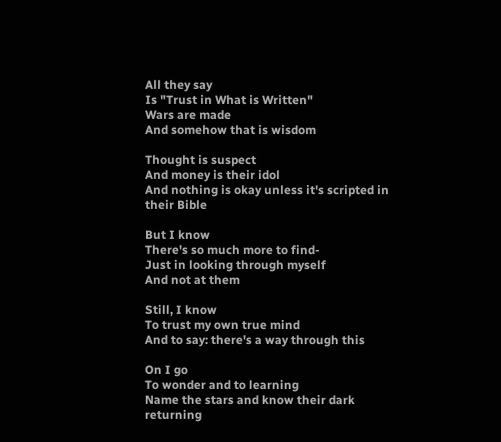All they say
Is "Trust in What is Written"
Wars are made
And somehow that is wisdom

Thought is suspect
And money is their idol
And nothing is okay unless it's scripted in their Bible

But I know
There's so much more to find-
Just in looking through myself
And not at them

Still, I know
To trust my own true mind
And to say: there's a way through this

On I go
To wonder and to learning
Name the stars and know their dark returning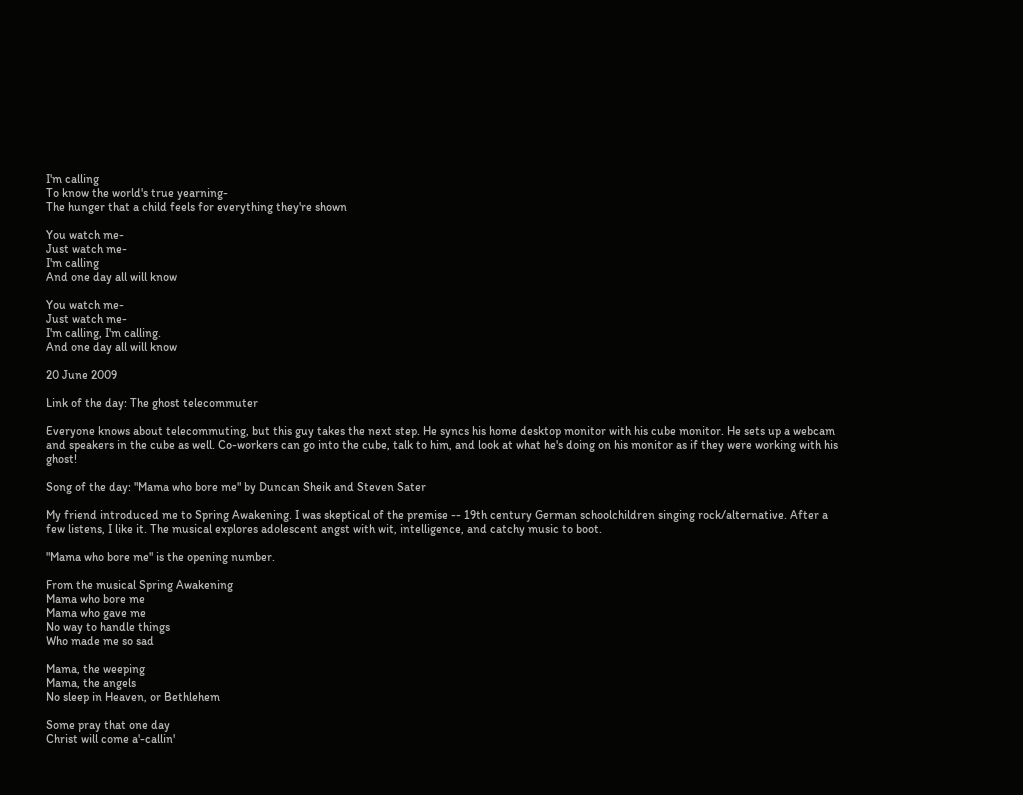I'm calling
To know the world's true yearning-
The hunger that a child feels for everything they're shown

You watch me-
Just watch me-
I'm calling
And one day all will know

You watch me-
Just watch me-
I'm calling, I'm calling.
And one day all will know

20 June 2009

Link of the day: The ghost telecommuter

Everyone knows about telecommuting, but this guy takes the next step. He syncs his home desktop monitor with his cube monitor. He sets up a webcam and speakers in the cube as well. Co-workers can go into the cube, talk to him, and look at what he's doing on his monitor as if they were working with his ghost!

Song of the day: "Mama who bore me" by Duncan Sheik and Steven Sater

My friend introduced me to Spring Awakening. I was skeptical of the premise -- 19th century German schoolchildren singing rock/alternative. After a few listens, I like it. The musical explores adolescent angst with wit, intelligence, and catchy music to boot.

"Mama who bore me" is the opening number.

From the musical Spring Awakening
Mama who bore me
Mama who gave me
No way to handle things
Who made me so sad

Mama, the weeping
Mama, the angels
No sleep in Heaven, or Bethlehem

Some pray that one day
Christ will come a'-callin'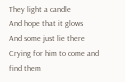They light a candle
And hope that it glows
And some just lie there
Crying for him to come and find them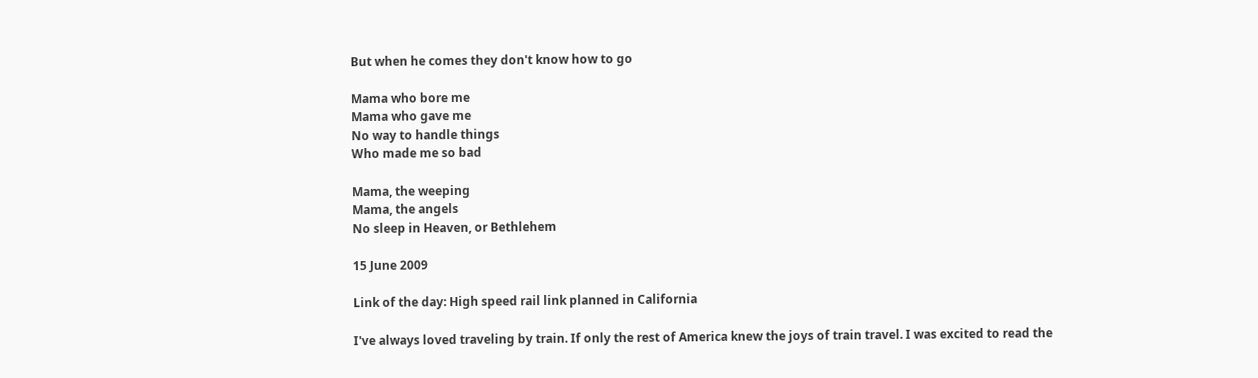But when he comes they don't know how to go

Mama who bore me
Mama who gave me
No way to handle things
Who made me so bad

Mama, the weeping
Mama, the angels
No sleep in Heaven, or Bethlehem

15 June 2009

Link of the day: High speed rail link planned in California

I've always loved traveling by train. If only the rest of America knew the joys of train travel. I was excited to read the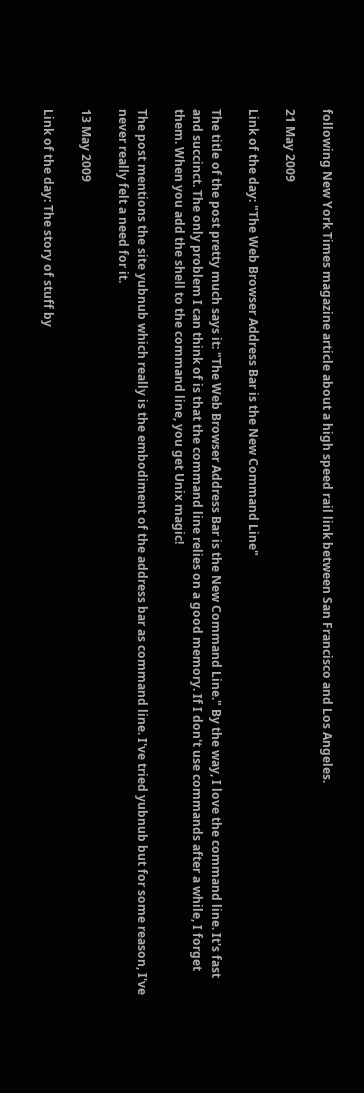following New York Times magazine article about a high speed rail link between San Francisco and Los Angeles.

21 May 2009

Link of the day: "The Web Browser Address Bar is the New Command Line"

The title of the post pretty much says it: "The Web Browser Address Bar is the New Command Line." By the way, I love the command line. It's fast and succinct. The only problem I can think of is that the command line relies on a good memory. If I don't use commands after a while, I forget them. When you add the shell to the command line, you get Unix magic!

The post mentions the site yubnub which really is the embodiment of the address bar as command line. I've tried yubnub but for some reason, I've never really felt a need for it.

13 May 2009

Link of the day: The story of stuff by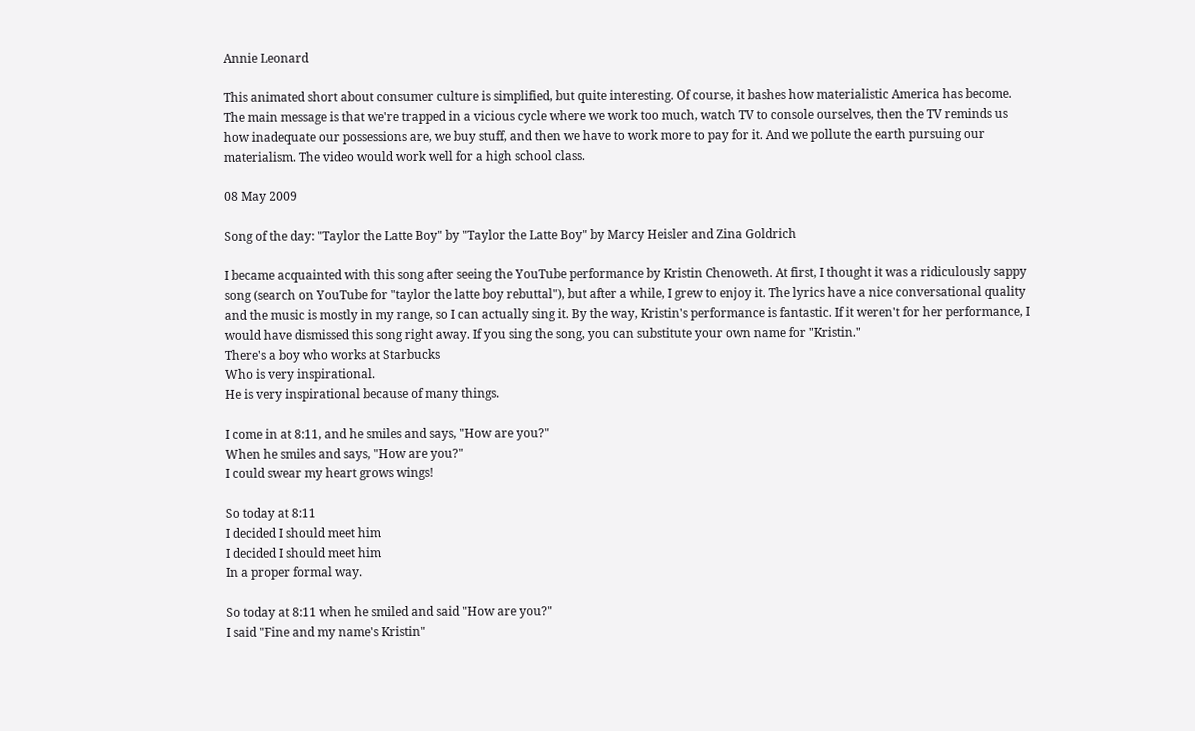Annie Leonard

This animated short about consumer culture is simplified, but quite interesting. Of course, it bashes how materialistic America has become. The main message is that we're trapped in a vicious cycle where we work too much, watch TV to console ourselves, then the TV reminds us how inadequate our possessions are, we buy stuff, and then we have to work more to pay for it. And we pollute the earth pursuing our materialism. The video would work well for a high school class.

08 May 2009

Song of the day: "Taylor the Latte Boy" by "Taylor the Latte Boy" by Marcy Heisler and Zina Goldrich

I became acquainted with this song after seeing the YouTube performance by Kristin Chenoweth. At first, I thought it was a ridiculously sappy song (search on YouTube for "taylor the latte boy rebuttal"), but after a while, I grew to enjoy it. The lyrics have a nice conversational quality and the music is mostly in my range, so I can actually sing it. By the way, Kristin's performance is fantastic. If it weren't for her performance, I would have dismissed this song right away. If you sing the song, you can substitute your own name for "Kristin."
There's a boy who works at Starbucks
Who is very inspirational.
He is very inspirational because of many things.

I come in at 8:11, and he smiles and says, "How are you?"
When he smiles and says, "How are you?"
I could swear my heart grows wings!

So today at 8:11
I decided I should meet him
I decided I should meet him
In a proper formal way.

So today at 8:11 when he smiled and said "How are you?"
I said "Fine and my name's Kristin"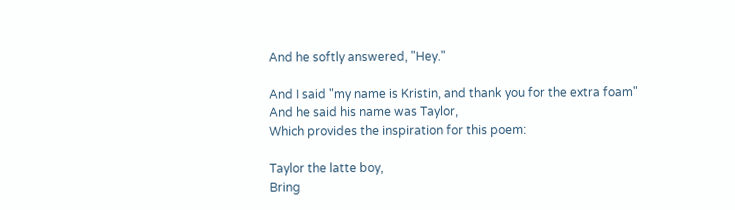And he softly answered, "Hey."

And I said "my name is Kristin, and thank you for the extra foam"
And he said his name was Taylor,
Which provides the inspiration for this poem:

Taylor the latte boy,
Bring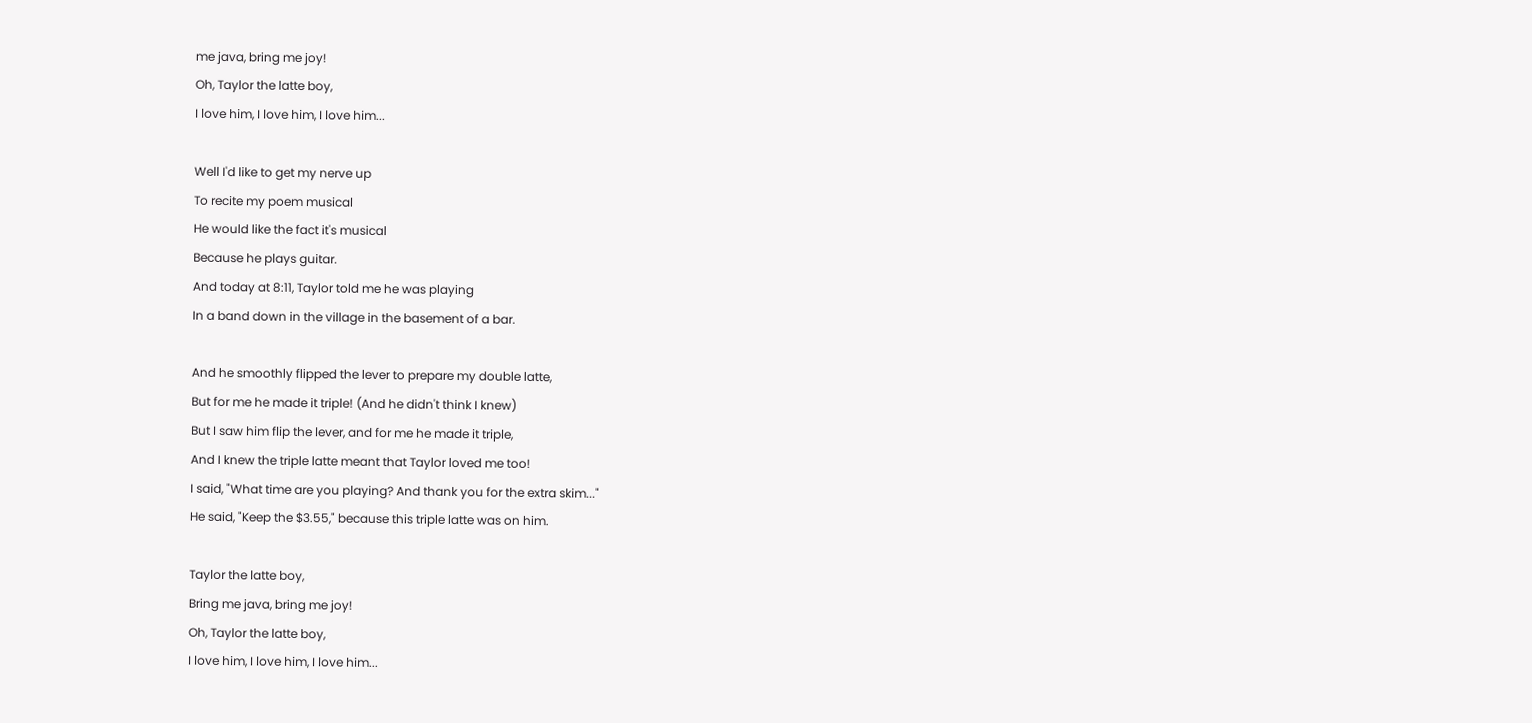me java, bring me joy!
Oh, Taylor the latte boy,
I love him, I love him, I love him...

Well I'd like to get my nerve up
To recite my poem musical
He would like the fact it's musical
Because he plays guitar.
And today at 8:11, Taylor told me he was playing
In a band down in the village in the basement of a bar.

And he smoothly flipped the lever to prepare my double latte,
But for me he made it triple! (And he didn't think I knew)
But I saw him flip the lever, and for me he made it triple,
And I knew the triple latte meant that Taylor loved me too!
I said, "What time are you playing? And thank you for the extra skim..."
He said, "Keep the $3.55," because this triple latte was on him.

Taylor the latte boy,
Bring me java, bring me joy!
Oh, Taylor the latte boy,
I love him, I love him, I love him...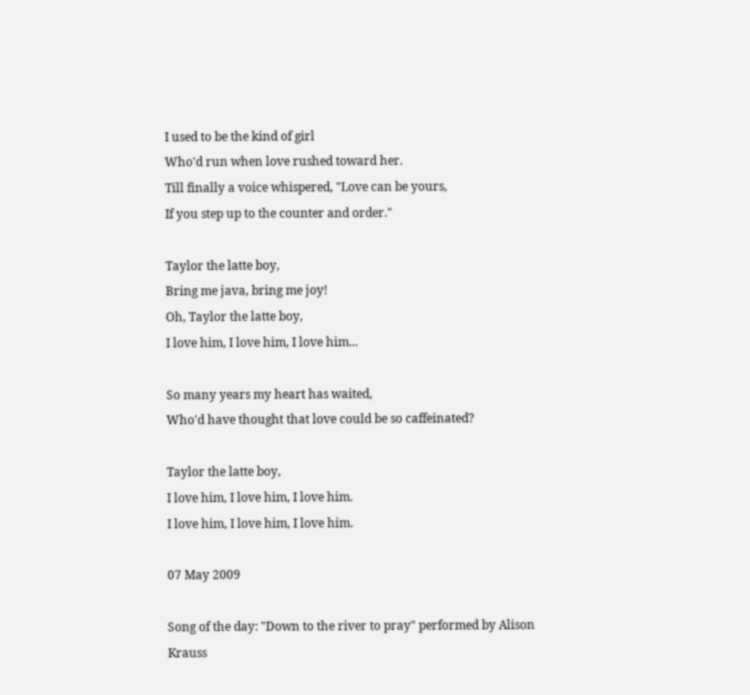I used to be the kind of girl
Who'd run when love rushed toward her.
Till finally a voice whispered, "Love can be yours,
If you step up to the counter and order."

Taylor the latte boy,
Bring me java, bring me joy!
Oh, Taylor the latte boy,
I love him, I love him, I love him...

So many years my heart has waited,
Who'd have thought that love could be so caffeinated?

Taylor the latte boy,
I love him, I love him, I love him.
I love him, I love him, I love him.

07 May 2009

Song of the day: "Down to the river to pray" performed by Alison Krauss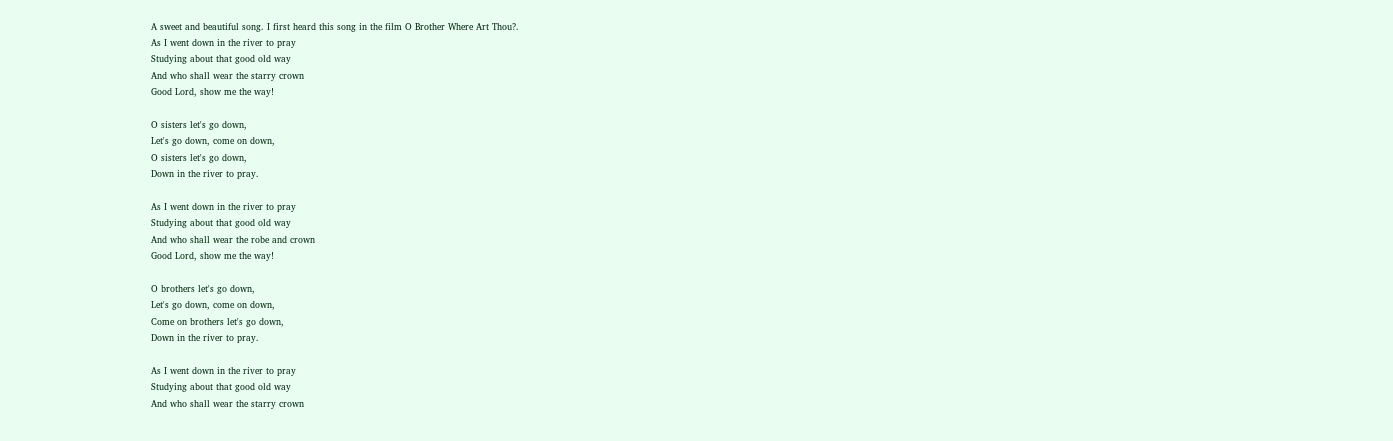A sweet and beautiful song. I first heard this song in the film O Brother Where Art Thou?.
As I went down in the river to pray
Studying about that good old way
And who shall wear the starry crown
Good Lord, show me the way!

O sisters let's go down,
Let's go down, come on down,
O sisters let's go down,
Down in the river to pray.

As I went down in the river to pray
Studying about that good old way
And who shall wear the robe and crown
Good Lord, show me the way!

O brothers let's go down,
Let's go down, come on down,
Come on brothers let's go down,
Down in the river to pray.

As I went down in the river to pray
Studying about that good old way
And who shall wear the starry crown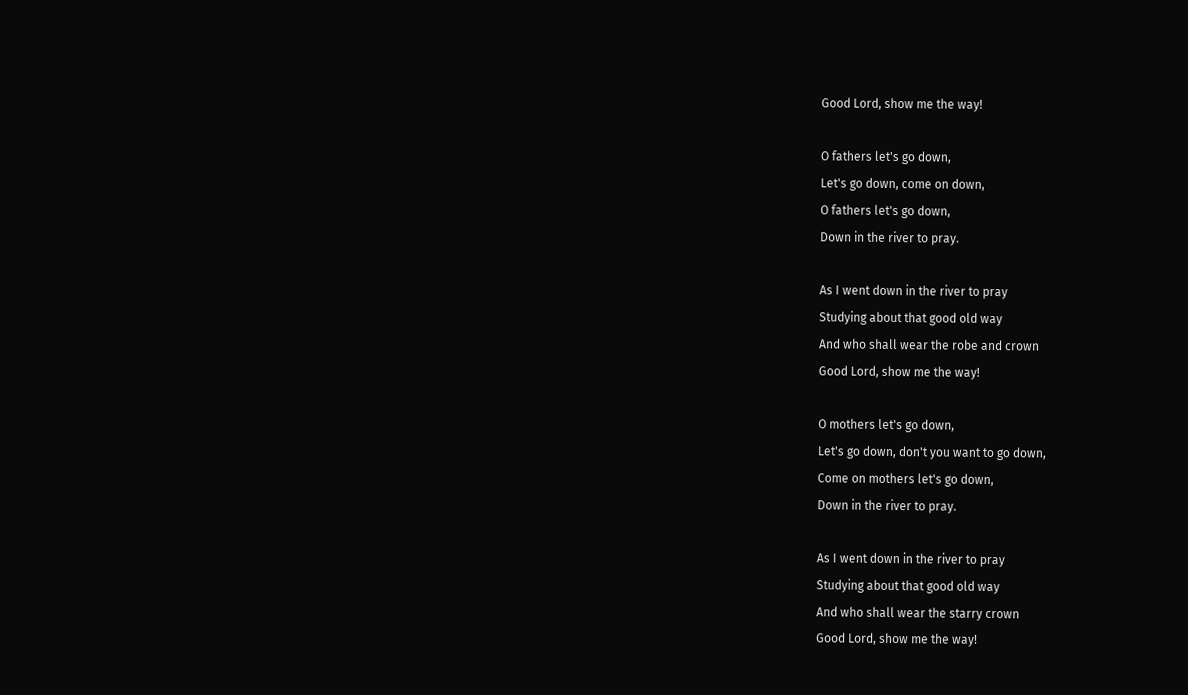Good Lord, show me the way!

O fathers let's go down,
Let's go down, come on down,
O fathers let's go down,
Down in the river to pray.

As I went down in the river to pray
Studying about that good old way
And who shall wear the robe and crown
Good Lord, show me the way!

O mothers let's go down,
Let's go down, don't you want to go down,
Come on mothers let's go down,
Down in the river to pray.

As I went down in the river to pray
Studying about that good old way
And who shall wear the starry crown
Good Lord, show me the way!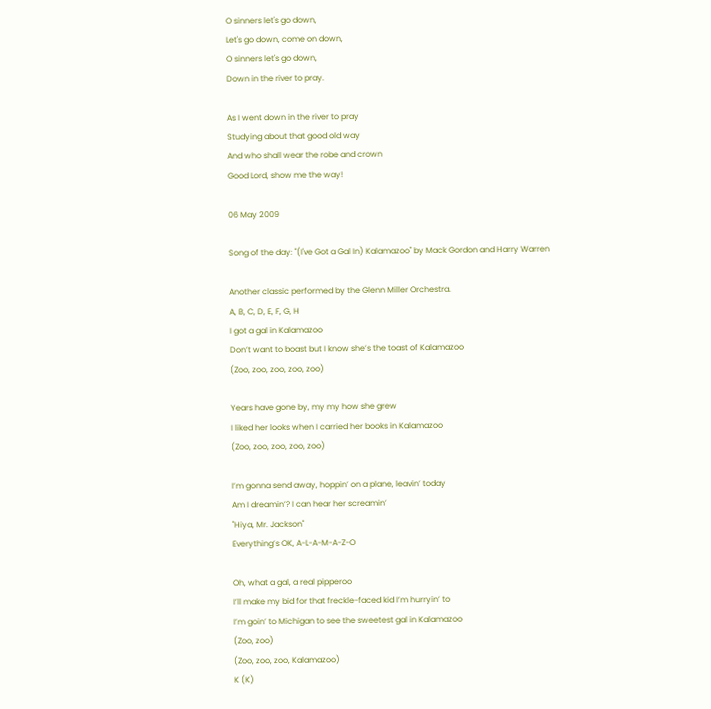O sinners let's go down,
Let's go down, come on down,
O sinners let's go down,
Down in the river to pray.

As I went down in the river to pray
Studying about that good old way
And who shall wear the robe and crown
Good Lord, show me the way!

06 May 2009

Song of the day: "(I've Got a Gal In) Kalamazoo" by Mack Gordon and Harry Warren

Another classic performed by the Glenn Miller Orchestra.
A, B, C, D, E, F, G, H
I got a gal in Kalamazoo
Don’t want to boast but I know she’s the toast of Kalamazoo
(Zoo, zoo, zoo, zoo, zoo)

Years have gone by, my my how she grew
I liked her looks when I carried her books in Kalamazoo
(Zoo, zoo, zoo, zoo, zoo)

I’m gonna send away, hoppin’ on a plane, leavin’ today
Am I dreamin’? I can hear her screamin’
"Hiya, Mr. Jackson"
Everything’s OK, A-L-A-M-A-Z-O

Oh, what a gal, a real pipperoo
I’ll make my bid for that freckle-faced kid I’m hurryin’ to
I’m goin’ to Michigan to see the sweetest gal in Kalamazoo
(Zoo, zoo)
(Zoo, zoo, zoo, Kalamazoo)
K (K)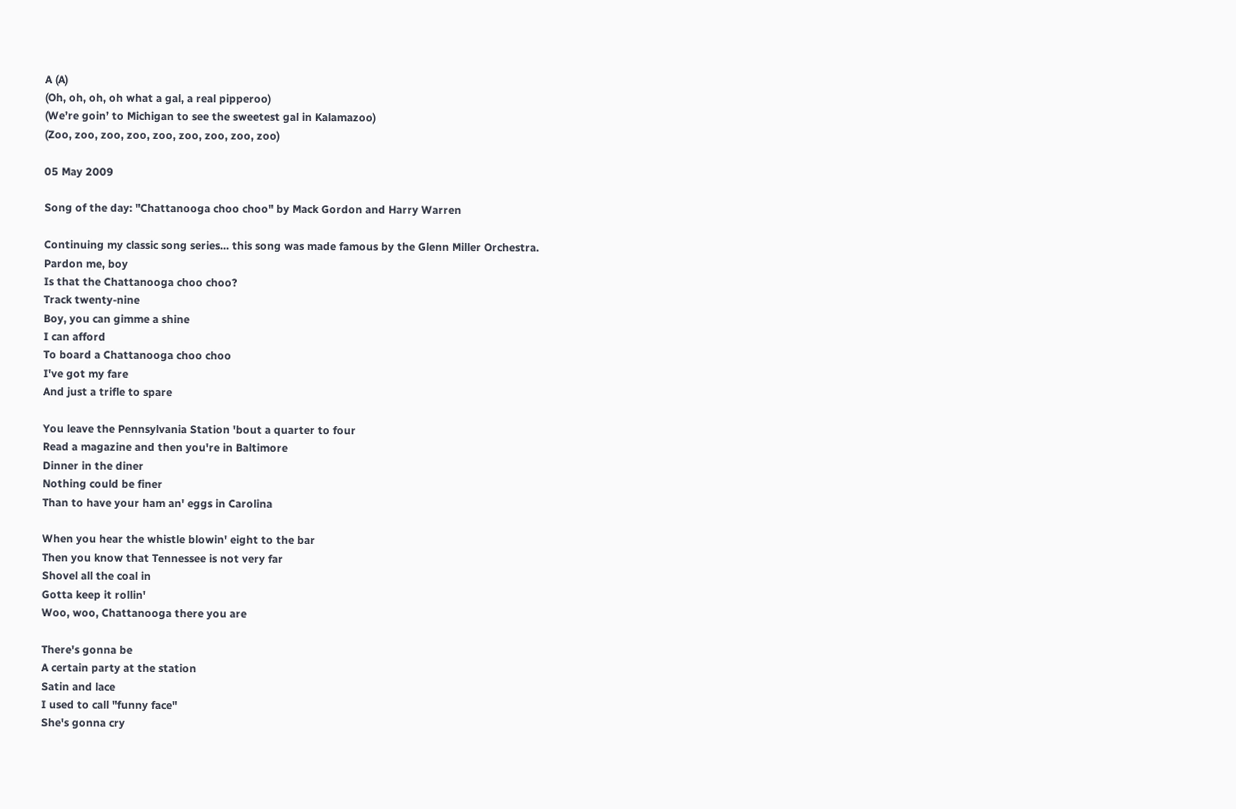A (A)
(Oh, oh, oh, oh what a gal, a real pipperoo)
(We’re goin’ to Michigan to see the sweetest gal in Kalamazoo)
(Zoo, zoo, zoo, zoo, zoo, zoo, zoo, zoo, zoo)

05 May 2009

Song of the day: "Chattanooga choo choo" by Mack Gordon and Harry Warren

Continuing my classic song series... this song was made famous by the Glenn Miller Orchestra.
Pardon me, boy
Is that the Chattanooga choo choo?
Track twenty-nine
Boy, you can gimme a shine
I can afford
To board a Chattanooga choo choo
I've got my fare
And just a trifle to spare

You leave the Pennsylvania Station 'bout a quarter to four
Read a magazine and then you're in Baltimore
Dinner in the diner
Nothing could be finer
Than to have your ham an' eggs in Carolina

When you hear the whistle blowin' eight to the bar
Then you know that Tennessee is not very far
Shovel all the coal in
Gotta keep it rollin'
Woo, woo, Chattanooga there you are

There's gonna be
A certain party at the station
Satin and lace
I used to call "funny face"
She's gonna cry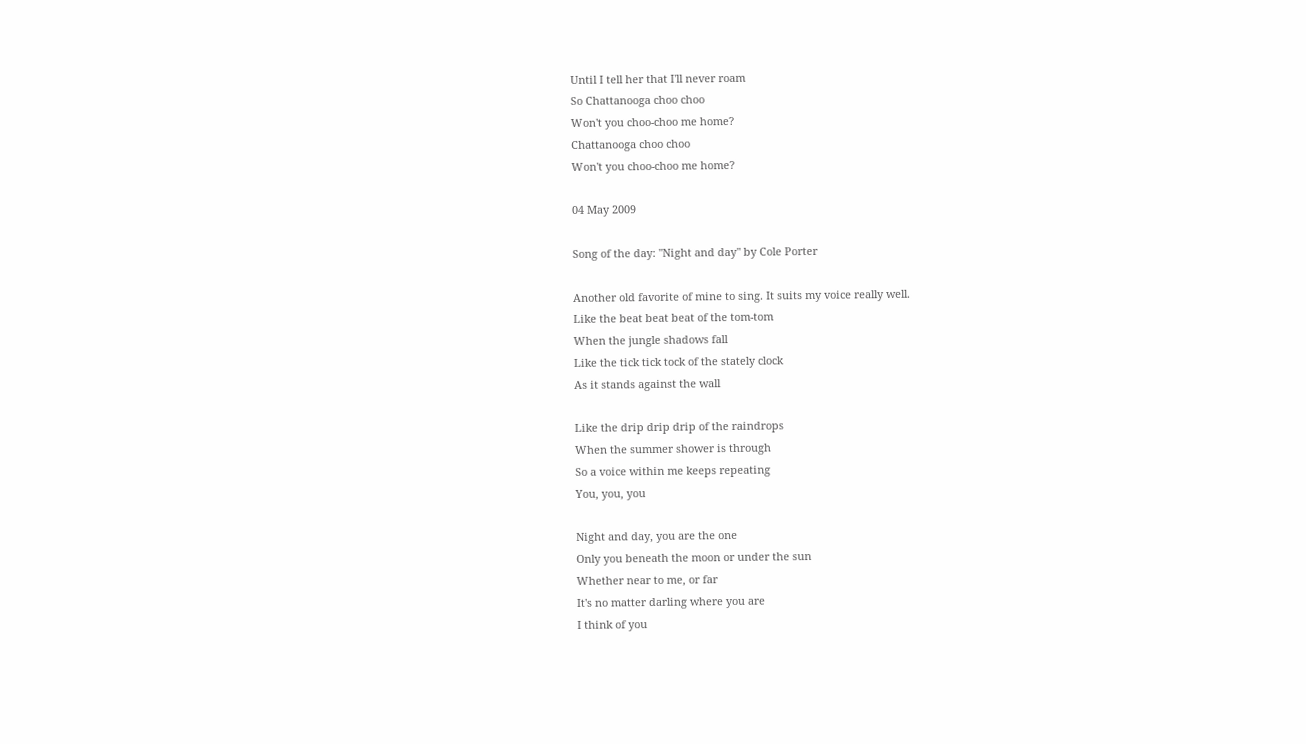Until I tell her that I'll never roam
So Chattanooga choo choo
Won't you choo-choo me home?
Chattanooga choo choo
Won't you choo-choo me home?

04 May 2009

Song of the day: "Night and day" by Cole Porter

Another old favorite of mine to sing. It suits my voice really well.
Like the beat beat beat of the tom-tom
When the jungle shadows fall
Like the tick tick tock of the stately clock
As it stands against the wall

Like the drip drip drip of the raindrops
When the summer shower is through
So a voice within me keeps repeating
You, you, you

Night and day, you are the one
Only you beneath the moon or under the sun
Whether near to me, or far
It's no matter darling where you are
I think of you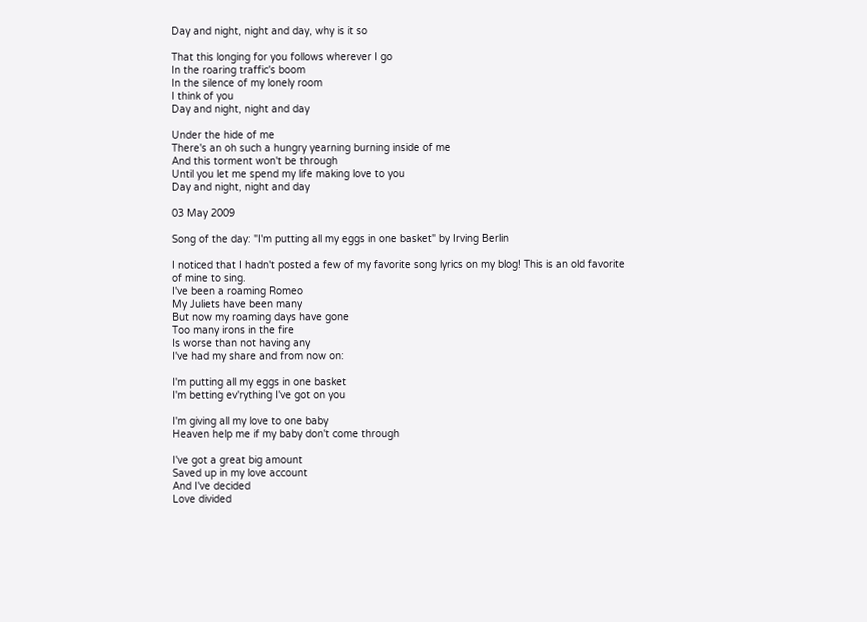Day and night, night and day, why is it so

That this longing for you follows wherever I go
In the roaring traffic's boom
In the silence of my lonely room
I think of you
Day and night, night and day

Under the hide of me
There's an oh such a hungry yearning burning inside of me
And this torment won't be through
Until you let me spend my life making love to you
Day and night, night and day

03 May 2009

Song of the day: "I'm putting all my eggs in one basket" by Irving Berlin

I noticed that I hadn't posted a few of my favorite song lyrics on my blog! This is an old favorite of mine to sing.
I've been a roaming Romeo
My Juliets have been many
But now my roaming days have gone
Too many irons in the fire
Is worse than not having any
I've had my share and from now on:

I'm putting all my eggs in one basket
I'm betting ev'rything I've got on you

I'm giving all my love to one baby
Heaven help me if my baby don't come through

I've got a great big amount
Saved up in my love account
And I've decided
Love divided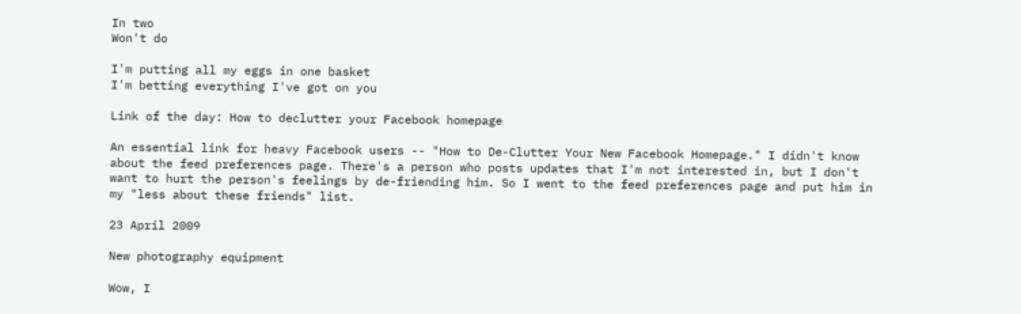In two
Won't do

I'm putting all my eggs in one basket
I'm betting everything I've got on you

Link of the day: How to declutter your Facebook homepage

An essential link for heavy Facebook users -- "How to De-Clutter Your New Facebook Homepage." I didn't know about the feed preferences page. There's a person who posts updates that I'm not interested in, but I don't want to hurt the person's feelings by de-friending him. So I went to the feed preferences page and put him in my "less about these friends" list.

23 April 2009

New photography equipment

Wow, I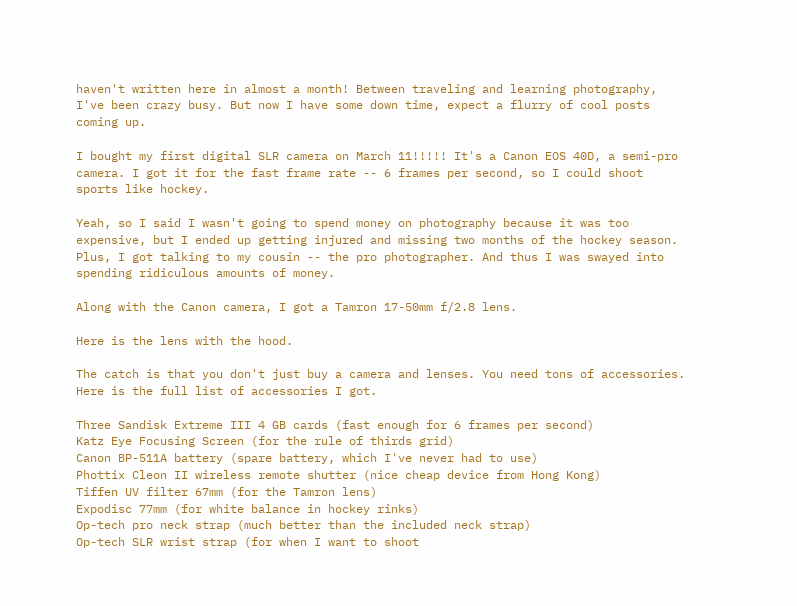haven't written here in almost a month! Between traveling and learning photography, I've been crazy busy. But now I have some down time, expect a flurry of cool posts coming up.

I bought my first digital SLR camera on March 11!!!!! It's a Canon EOS 40D, a semi-pro camera. I got it for the fast frame rate -- 6 frames per second, so I could shoot sports like hockey.

Yeah, so I said I wasn't going to spend money on photography because it was too expensive, but I ended up getting injured and missing two months of the hockey season. Plus, I got talking to my cousin -- the pro photographer. And thus I was swayed into spending ridiculous amounts of money.

Along with the Canon camera, I got a Tamron 17-50mm f/2.8 lens.

Here is the lens with the hood.

The catch is that you don't just buy a camera and lenses. You need tons of accessories. Here is the full list of accessories I got.

Three Sandisk Extreme III 4 GB cards (fast enough for 6 frames per second)
Katz Eye Focusing Screen (for the rule of thirds grid)
Canon BP-511A battery (spare battery, which I've never had to use)
Phottix Cleon II wireless remote shutter (nice cheap device from Hong Kong)
Tiffen UV filter 67mm (for the Tamron lens)
Expodisc 77mm (for white balance in hockey rinks)
Op-tech pro neck strap (much better than the included neck strap)
Op-tech SLR wrist strap (for when I want to shoot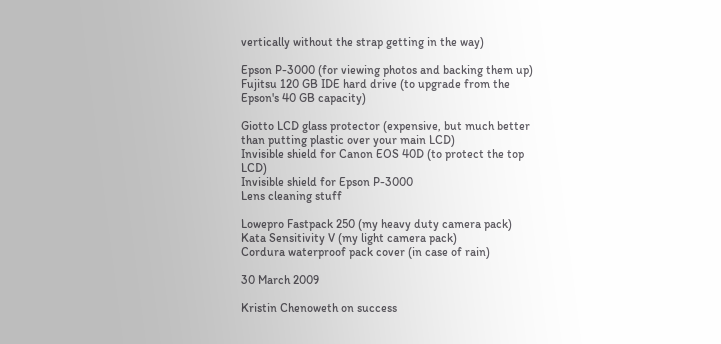vertically without the strap getting in the way)

Epson P-3000 (for viewing photos and backing them up)
Fujitsu 120 GB IDE hard drive (to upgrade from the Epson's 40 GB capacity)

Giotto LCD glass protector (expensive, but much better than putting plastic over your main LCD)
Invisible shield for Canon EOS 40D (to protect the top LCD)
Invisible shield for Epson P-3000
Lens cleaning stuff

Lowepro Fastpack 250 (my heavy duty camera pack)
Kata Sensitivity V (my light camera pack)
Cordura waterproof pack cover (in case of rain)

30 March 2009

Kristin Chenoweth on success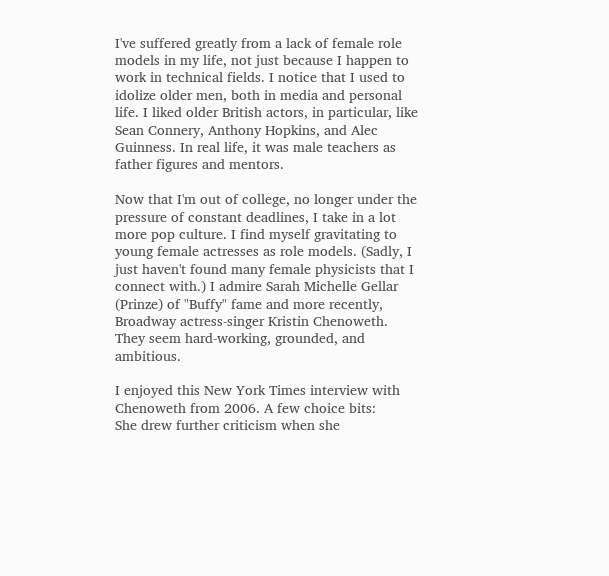I've suffered greatly from a lack of female role models in my life, not just because I happen to work in technical fields. I notice that I used to idolize older men, both in media and personal life. I liked older British actors, in particular, like Sean Connery, Anthony Hopkins, and Alec Guinness. In real life, it was male teachers as father figures and mentors.

Now that I'm out of college, no longer under the pressure of constant deadlines, I take in a lot more pop culture. I find myself gravitating to young female actresses as role models. (Sadly, I just haven't found many female physicists that I connect with.) I admire Sarah Michelle Gellar (Prinze) of "Buffy" fame and more recently, Broadway actress-singer Kristin Chenoweth. They seem hard-working, grounded, and ambitious.

I enjoyed this New York Times interview with Chenoweth from 2006. A few choice bits:
She drew further criticism when she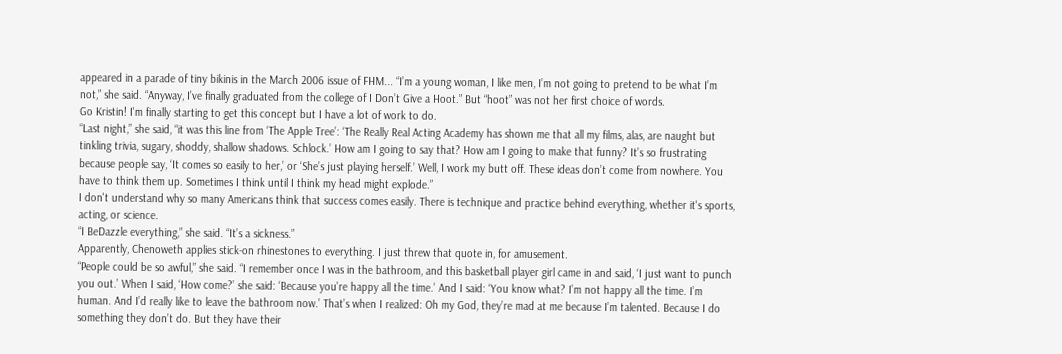appeared in a parade of tiny bikinis in the March 2006 issue of FHM... “I’m a young woman, I like men, I’m not going to pretend to be what I’m not,” she said. “Anyway, I’ve finally graduated from the college of I Don’t Give a Hoot.” But “hoot” was not her first choice of words.
Go Kristin! I'm finally starting to get this concept but I have a lot of work to do.
“Last night,” she said, “it was this line from ‘The Apple Tree’: ‘The Really Real Acting Academy has shown me that all my films, alas, are naught but tinkling trivia, sugary, shoddy, shallow shadows. Schlock.’ How am I going to say that? How am I going to make that funny? It’s so frustrating because people say, ‘It comes so easily to her,’ or ‘She’s just playing herself.’ Well, I work my butt off. These ideas don’t come from nowhere. You have to think them up. Sometimes I think until I think my head might explode.”
I don't understand why so many Americans think that success comes easily. There is technique and practice behind everything, whether it's sports, acting, or science.
“I BeDazzle everything,” she said. “It’s a sickness.”
Apparently, Chenoweth applies stick-on rhinestones to everything. I just threw that quote in, for amusement.
“People could be so awful,” she said. “I remember once I was in the bathroom, and this basketball player girl came in and said, ‘I just want to punch you out.’ When I said, ‘How come?’ she said: ‘Because you’re happy all the time.’ And I said: ‘You know what? I’m not happy all the time. I’m human. And I’d really like to leave the bathroom now.’ That’s when I realized: Oh my God, they’re mad at me because I’m talented. Because I do something they don’t do. But they have their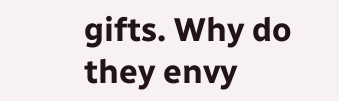gifts. Why do they envy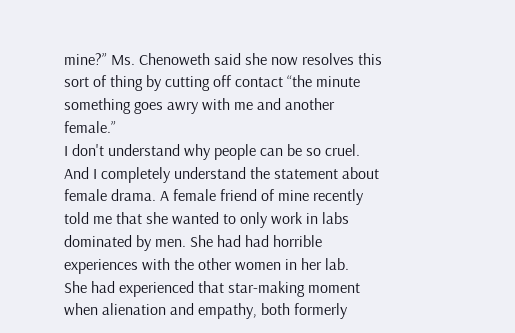mine?” Ms. Chenoweth said she now resolves this sort of thing by cutting off contact “the minute something goes awry with me and another female.”
I don't understand why people can be so cruel. And I completely understand the statement about female drama. A female friend of mine recently told me that she wanted to only work in labs dominated by men. She had had horrible experiences with the other women in her lab.
She had experienced that star-making moment when alienation and empathy, both formerly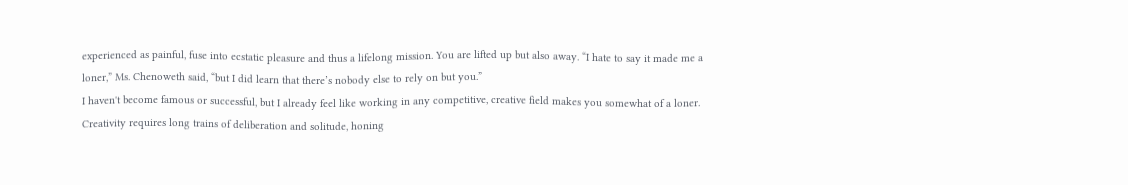experienced as painful, fuse into ecstatic pleasure and thus a lifelong mission. You are lifted up but also away. “I hate to say it made me a loner,” Ms. Chenoweth said, “but I did learn that there’s nobody else to rely on but you.”
I haven't become famous or successful, but I already feel like working in any competitive, creative field makes you somewhat of a loner. Creativity requires long trains of deliberation and solitude, honing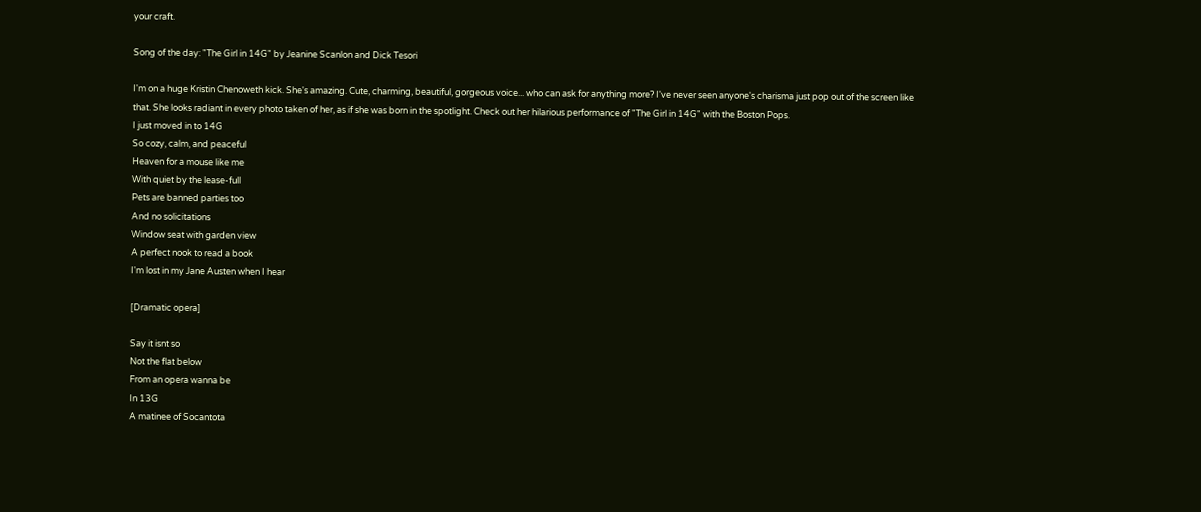your craft.

Song of the day: "The Girl in 14G" by Jeanine Scanlon and Dick Tesori

I'm on a huge Kristin Chenoweth kick. She's amazing. Cute, charming, beautiful, gorgeous voice... who can ask for anything more? I've never seen anyone's charisma just pop out of the screen like that. She looks radiant in every photo taken of her, as if she was born in the spotlight. Check out her hilarious performance of "The Girl in 14G" with the Boston Pops.
I just moved in to 14G
So cozy, calm, and peaceful
Heaven for a mouse like me
With quiet by the lease-full
Pets are banned parties too
And no solicitations
Window seat with garden view
A perfect nook to read a book
I'm lost in my Jane Austen when I hear

[Dramatic opera]

Say it isnt so
Not the flat below
From an opera wanna be
In 13G
A matinee of Socantota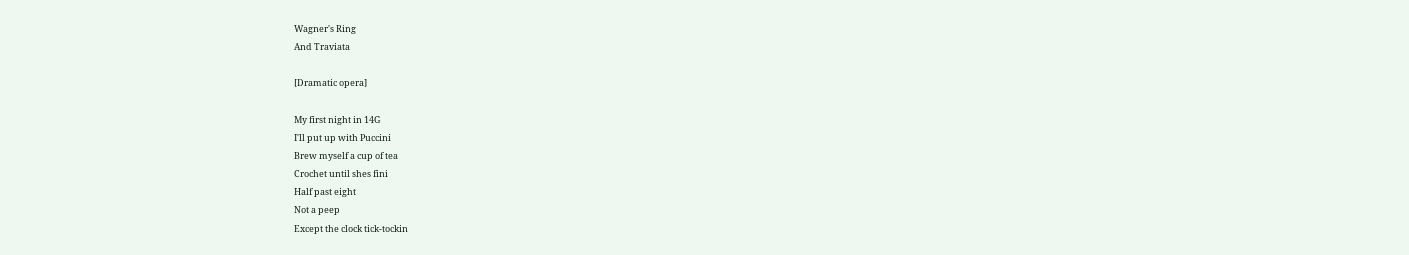Wagner's Ring
And Traviata

[Dramatic opera]

My first night in 14G
I'll put up with Puccini
Brew myself a cup of tea
Crochet until shes fini
Half past eight
Not a peep
Except the clock tick-tockin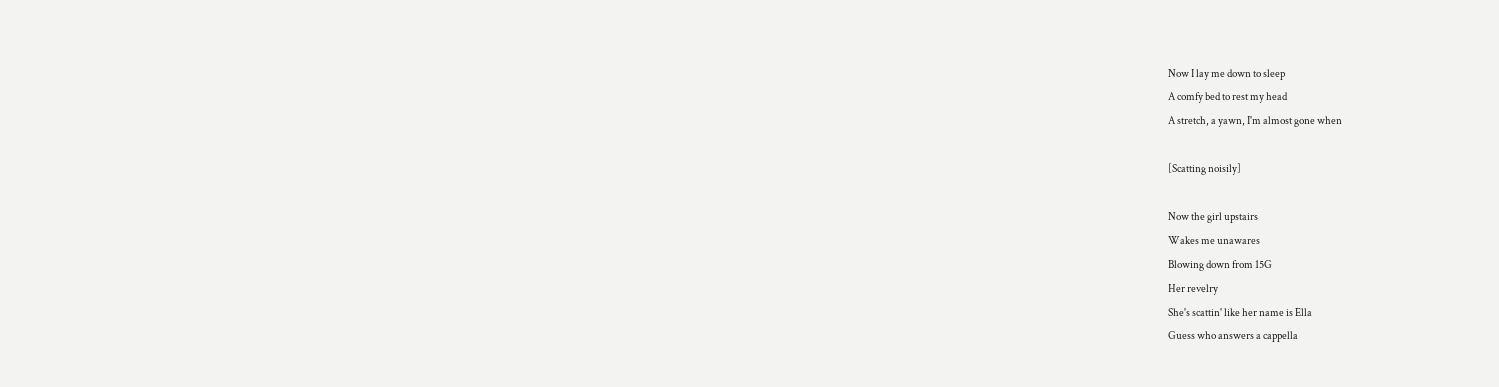Now I lay me down to sleep
A comfy bed to rest my head
A stretch, a yawn, I'm almost gone when

[Scatting noisily]

Now the girl upstairs
Wakes me unawares
Blowing down from 15G
Her revelry
She's scattin' like her name is Ella
Guess who answers a cappella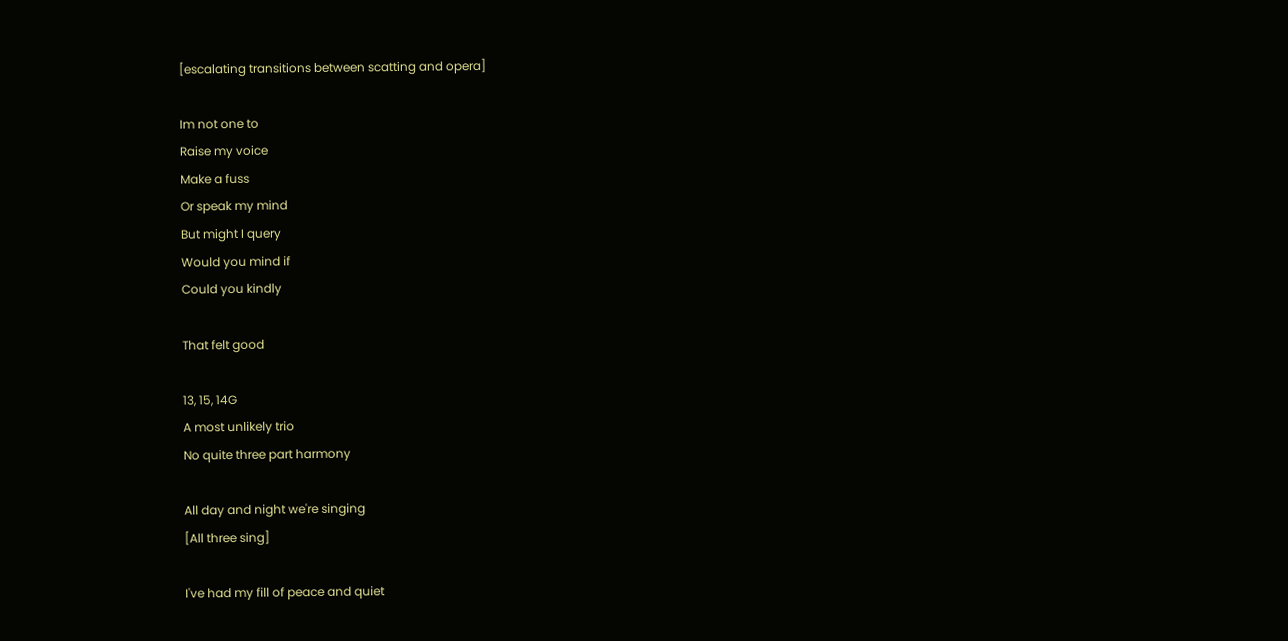[escalating transitions between scatting and opera]

Im not one to
Raise my voice
Make a fuss
Or speak my mind
But might I query
Would you mind if
Could you kindly

That felt good

13, 15, 14G
A most unlikely trio
No quite three part harmony

All day and night we're singing
[All three sing]

I've had my fill of peace and quiet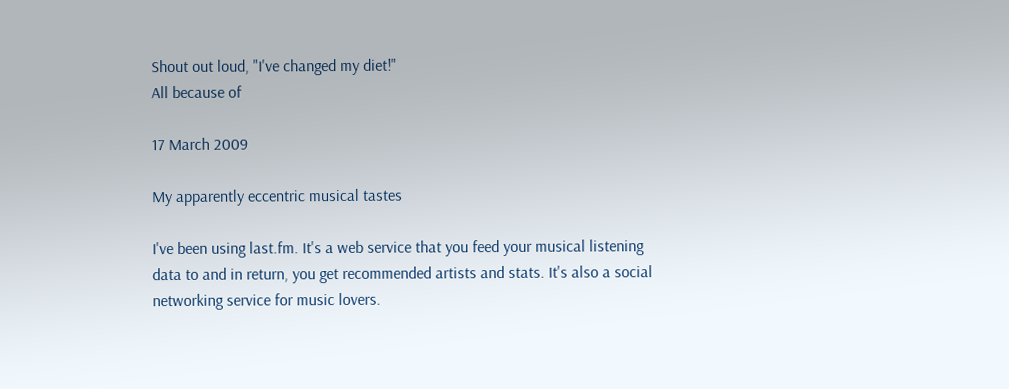Shout out loud, "I've changed my diet!"
All because of

17 March 2009

My apparently eccentric musical tastes

I've been using last.fm. It's a web service that you feed your musical listening data to and in return, you get recommended artists and stats. It's also a social networking service for music lovers.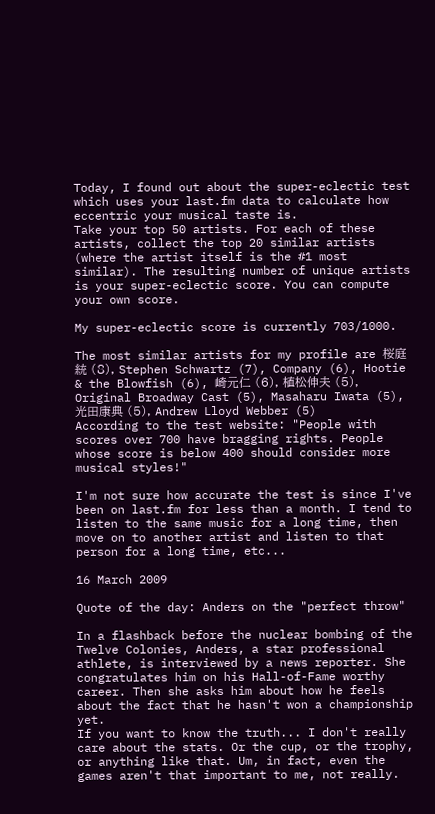Today, I found out about the super-eclectic test which uses your last.fm data to calculate how eccentric your musical taste is.
Take your top 50 artists. For each of these artists, collect the top 20 similar artists (where the artist itself is the #1 most similar). The resulting number of unique artists is your super-eclectic score. You can compute your own score.

My super-eclectic score is currently 703/1000.

The most similar artists for my profile are 桜庭統 (8), Stephen Schwartz (7), Company (6), Hootie & the Blowfish (6), 崎元仁 (6), 植松伸夫 (5), Original Broadway Cast (5), Masaharu Iwata (5), 光田康典 (5), Andrew Lloyd Webber (5)
According to the test website: "People with scores over 700 have bragging rights. People whose score is below 400 should consider more musical styles!"

I'm not sure how accurate the test is since I've been on last.fm for less than a month. I tend to listen to the same music for a long time, then move on to another artist and listen to that person for a long time, etc...

16 March 2009

Quote of the day: Anders on the "perfect throw"

In a flashback before the nuclear bombing of the Twelve Colonies, Anders, a star professional athlete, is interviewed by a news reporter. She congratulates him on his Hall-of-Fame worthy career. Then she asks him about how he feels about the fact that he hasn't won a championship yet.
If you want to know the truth... I don't really care about the stats. Or the cup, or the trophy, or anything like that. Um, in fact, even the games aren't that important to me, not really.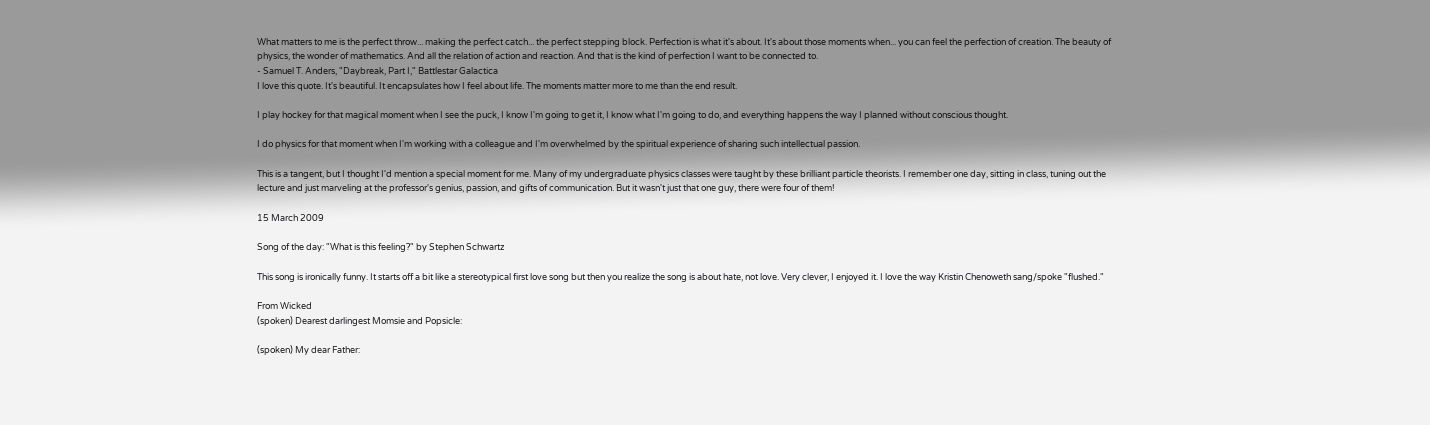What matters to me is the perfect throw... making the perfect catch... the perfect stepping block. Perfection is what it's about. It's about those moments when... you can feel the perfection of creation. The beauty of physics, the wonder of mathematics. And all the relation of action and reaction. And that is the kind of perfection I want to be connected to.
- Samuel T. Anders, "Daybreak, Part I," Battlestar Galactica
I love this quote. It's beautiful. It encapsulates how I feel about life. The moments matter more to me than the end result.

I play hockey for that magical moment when I see the puck, I know I'm going to get it, I know what I'm going to do, and everything happens the way I planned without conscious thought.

I do physics for that moment when I'm working with a colleague and I'm overwhelmed by the spiritual experience of sharing such intellectual passion.

This is a tangent, but I thought I'd mention a special moment for me. Many of my undergraduate physics classes were taught by these brilliant particle theorists. I remember one day, sitting in class, tuning out the lecture and just marveling at the professor's genius, passion, and gifts of communication. But it wasn't just that one guy, there were four of them!

15 March 2009

Song of the day: "What is this feeling?" by Stephen Schwartz

This song is ironically funny. It starts off a bit like a stereotypical first love song but then you realize the song is about hate, not love. Very clever, I enjoyed it. I love the way Kristin Chenoweth sang/spoke "flushed."

From Wicked
(spoken) Dearest darlingest Momsie and Popsicle:

(spoken) My dear Father: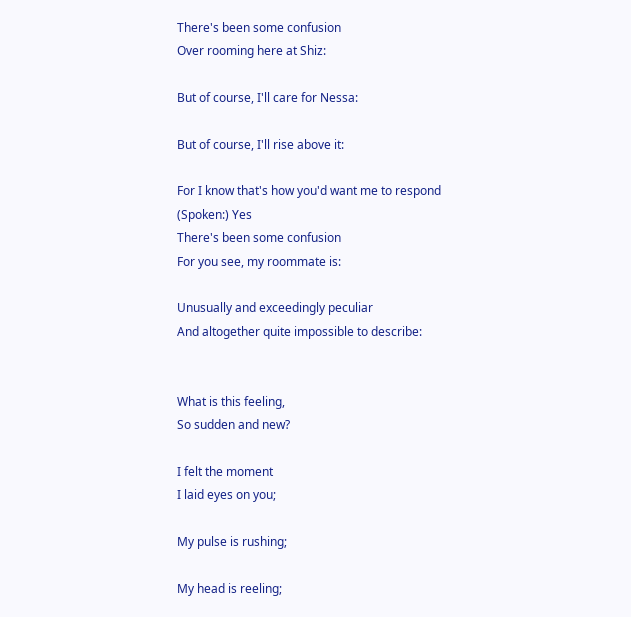There's been some confusion
Over rooming here at Shiz:

But of course, I'll care for Nessa:

But of course, I'll rise above it:

For I know that's how you'd want me to respond
(Spoken:) Yes
There's been some confusion
For you see, my roommate is:

Unusually and exceedingly peculiar
And altogether quite impossible to describe:


What is this feeling,
So sudden and new?

I felt the moment
I laid eyes on you;

My pulse is rushing;

My head is reeling;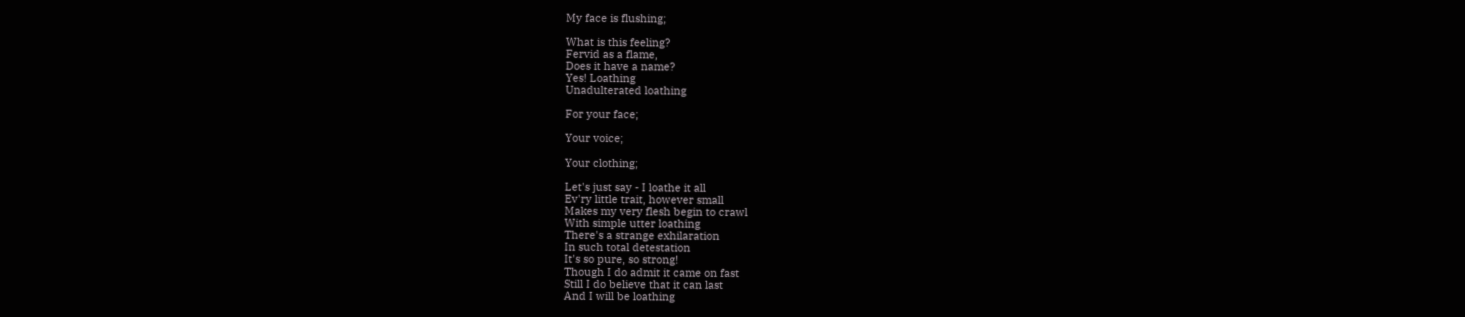My face is flushing;

What is this feeling?
Fervid as a flame,
Does it have a name?
Yes! Loathing
Unadulterated loathing

For your face;

Your voice;

Your clothing;

Let's just say - I loathe it all
Ev'ry little trait, however small
Makes my very flesh begin to crawl
With simple utter loathing
There's a strange exhilaration
In such total detestation
It's so pure, so strong!
Though I do admit it came on fast
Still I do believe that it can last
And I will be loathing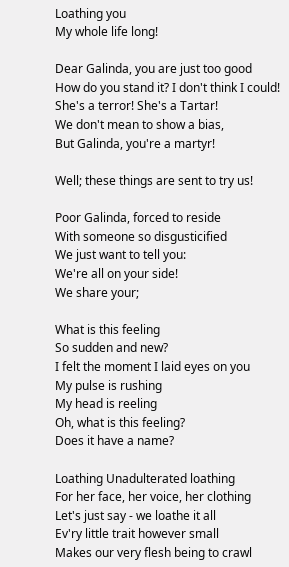Loathing you
My whole life long!

Dear Galinda, you are just too good
How do you stand it? I don't think I could!
She's a terror! She's a Tartar!
We don't mean to show a bias,
But Galinda, you're a martyr!

Well; these things are sent to try us!

Poor Galinda, forced to reside
With someone so disgusticified
We just want to tell you:
We're all on your side!
We share your;

What is this feeling
So sudden and new?
I felt the moment I laid eyes on you
My pulse is rushing
My head is reeling
Oh, what is this feeling?
Does it have a name?

Loathing Unadulterated loathing
For her face, her voice, her clothing
Let's just say - we loathe it all
Ev'ry little trait however small
Makes our very flesh being to crawl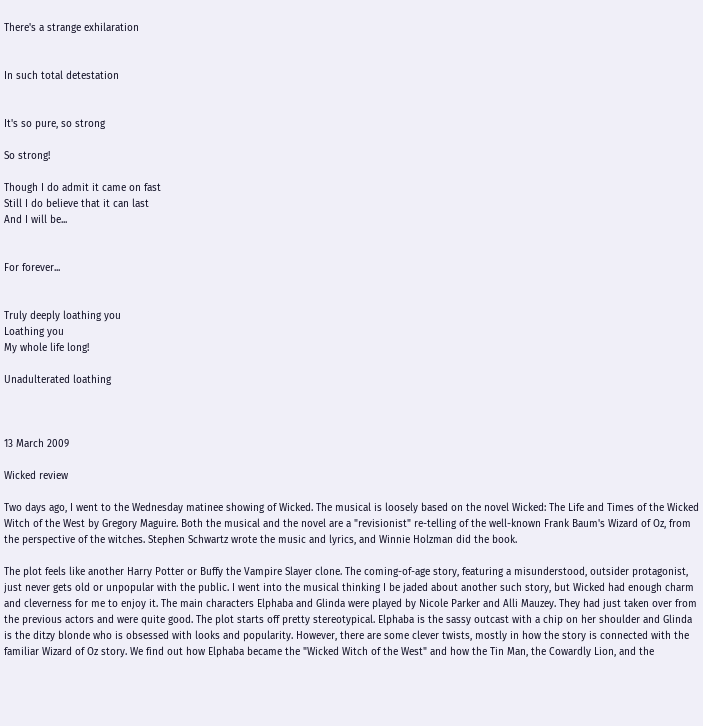There's a strange exhilaration


In such total detestation


It's so pure, so strong

So strong!

Though I do admit it came on fast
Still I do believe that it can last
And I will be...


For forever...


Truly deeply loathing you
Loathing you
My whole life long!

Unadulterated loathing



13 March 2009

Wicked review

Two days ago, I went to the Wednesday matinee showing of Wicked. The musical is loosely based on the novel Wicked: The Life and Times of the Wicked Witch of the West by Gregory Maguire. Both the musical and the novel are a "revisionist" re-telling of the well-known Frank Baum's Wizard of Oz, from the perspective of the witches. Stephen Schwartz wrote the music and lyrics, and Winnie Holzman did the book.

The plot feels like another Harry Potter or Buffy the Vampire Slayer clone. The coming-of-age story, featuring a misunderstood, outsider protagonist, just never gets old or unpopular with the public. I went into the musical thinking I be jaded about another such story, but Wicked had enough charm and cleverness for me to enjoy it. The main characters Elphaba and Glinda were played by Nicole Parker and Alli Mauzey. They had just taken over from the previous actors and were quite good. The plot starts off pretty stereotypical. Elphaba is the sassy outcast with a chip on her shoulder and Glinda is the ditzy blonde who is obsessed with looks and popularity. However, there are some clever twists, mostly in how the story is connected with the familiar Wizard of Oz story. We find out how Elphaba became the "Wicked Witch of the West" and how the Tin Man, the Cowardly Lion, and the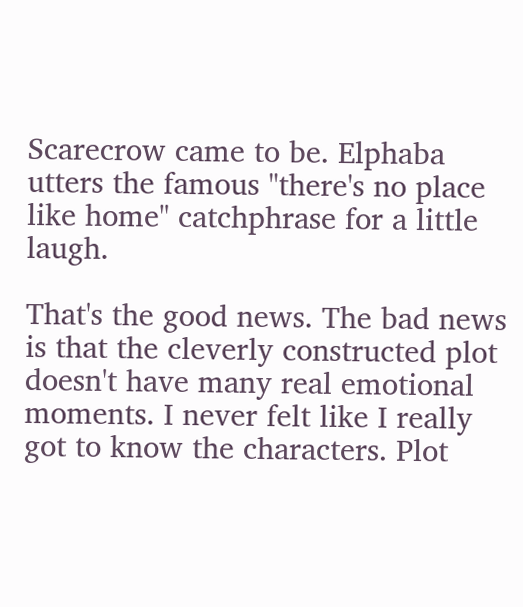Scarecrow came to be. Elphaba utters the famous "there's no place like home" catchphrase for a little laugh.

That's the good news. The bad news is that the cleverly constructed plot doesn't have many real emotional moments. I never felt like I really got to know the characters. Plot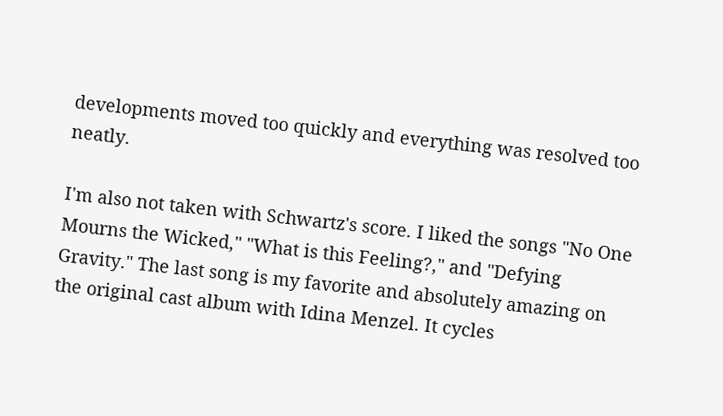developments moved too quickly and everything was resolved too neatly.

I'm also not taken with Schwartz's score. I liked the songs "No One Mourns the Wicked," "What is this Feeling?," and "Defying Gravity." The last song is my favorite and absolutely amazing on the original cast album with Idina Menzel. It cycles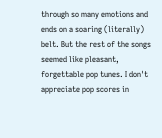through so many emotions and ends on a soaring (literally) belt. But the rest of the songs seemed like pleasant, forgettable pop tunes. I don't appreciate pop scores in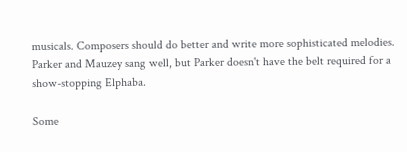musicals. Composers should do better and write more sophisticated melodies. Parker and Mauzey sang well, but Parker doesn't have the belt required for a show-stopping Elphaba.

Some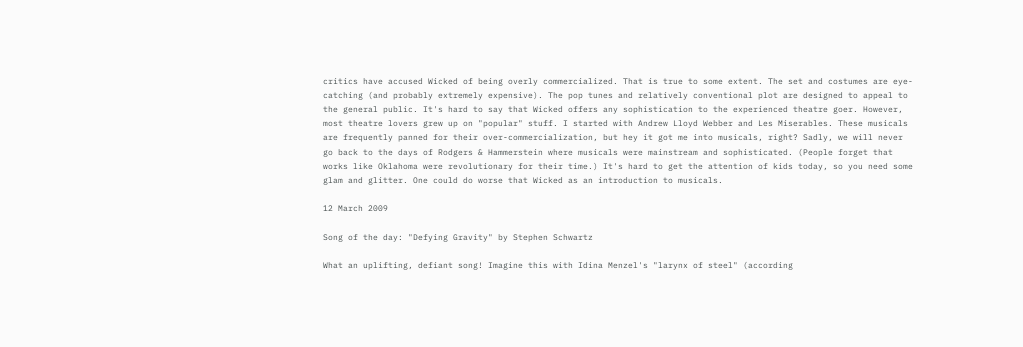critics have accused Wicked of being overly commercialized. That is true to some extent. The set and costumes are eye-catching (and probably extremely expensive). The pop tunes and relatively conventional plot are designed to appeal to the general public. It's hard to say that Wicked offers any sophistication to the experienced theatre goer. However, most theatre lovers grew up on "popular" stuff. I started with Andrew Lloyd Webber and Les Miserables. These musicals are frequently panned for their over-commercialization, but hey it got me into musicals, right? Sadly, we will never go back to the days of Rodgers & Hammerstein where musicals were mainstream and sophisticated. (People forget that works like Oklahoma were revolutionary for their time.) It's hard to get the attention of kids today, so you need some glam and glitter. One could do worse that Wicked as an introduction to musicals.

12 March 2009

Song of the day: "Defying Gravity" by Stephen Schwartz

What an uplifting, defiant song! Imagine this with Idina Menzel's "larynx of steel" (according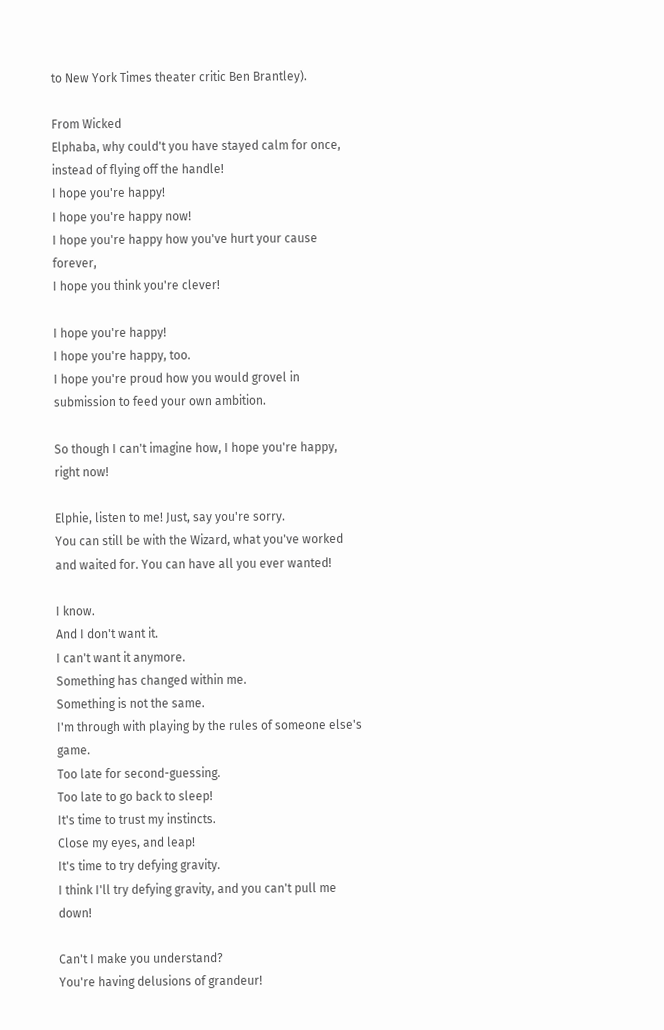to New York Times theater critic Ben Brantley).

From Wicked
Elphaba, why could't you have stayed calm for once, instead of flying off the handle!
I hope you're happy!
I hope you're happy now!
I hope you're happy how you've hurt your cause forever,
I hope you think you're clever!

I hope you're happy!
I hope you're happy, too.
I hope you're proud how you would grovel in submission to feed your own ambition.

So though I can't imagine how, I hope you're happy, right now!

Elphie, listen to me! Just, say you're sorry.
You can still be with the Wizard, what you've worked and waited for. You can have all you ever wanted!

I know.
And I don't want it.
I can't want it anymore.
Something has changed within me.
Something is not the same.
I'm through with playing by the rules of someone else's game.
Too late for second-guessing.
Too late to go back to sleep!
It's time to trust my instincts.
Close my eyes, and leap!
It's time to try defying gravity.
I think I'll try defying gravity, and you can't pull me down!

Can't I make you understand?
You're having delusions of grandeur!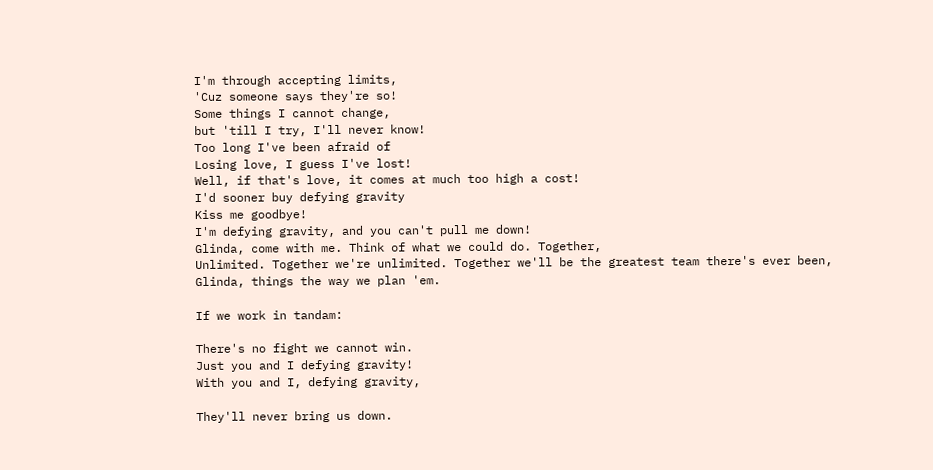I'm through accepting limits,
'Cuz someone says they're so!
Some things I cannot change,
but 'till I try, I'll never know!
Too long I've been afraid of
Losing love, I guess I've lost!
Well, if that's love, it comes at much too high a cost!
I'd sooner buy defying gravity
Kiss me goodbye!
I'm defying gravity, and you can't pull me down!
Glinda, come with me. Think of what we could do. Together,
Unlimited. Together we're unlimited. Together we'll be the greatest team there's ever been,
Glinda, things the way we plan 'em.

If we work in tandam:

There's no fight we cannot win.
Just you and I defying gravity!
With you and I, defying gravity,

They'll never bring us down.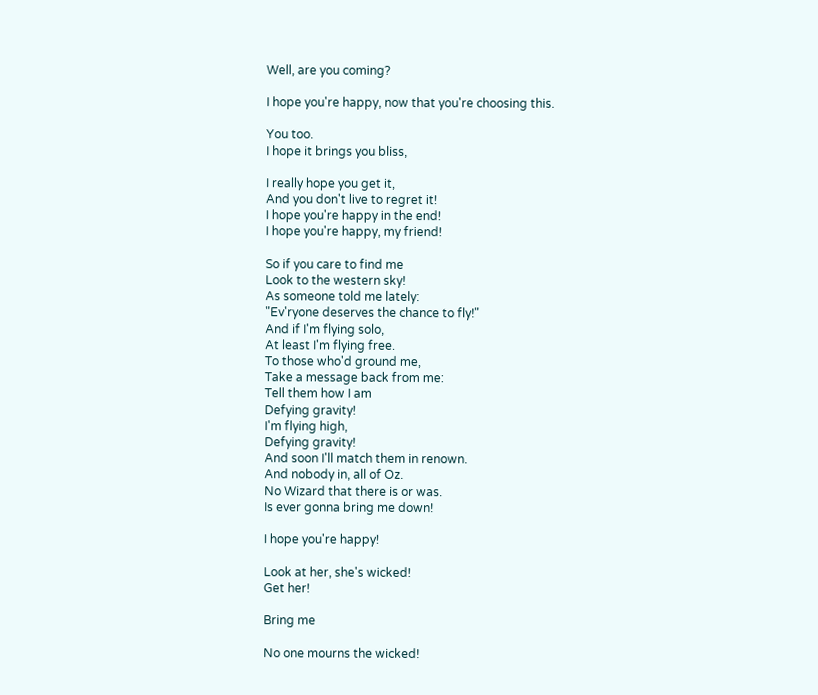Well, are you coming?

I hope you're happy, now that you're choosing this.

You too.
I hope it brings you bliss,

I really hope you get it,
And you don't live to regret it!
I hope you're happy in the end!
I hope you're happy, my friend!

So if you care to find me
Look to the western sky!
As someone told me lately:
"Ev'ryone deserves the chance to fly!"
And if I'm flying solo,
At least I'm flying free.
To those who'd ground me,
Take a message back from me:
Tell them how I am
Defying gravity!
I'm flying high,
Defying gravity!
And soon I'll match them in renown.
And nobody in, all of Oz.
No Wizard that there is or was.
Is ever gonna bring me down!

I hope you're happy!

Look at her, she's wicked!
Get her!

Bring me

No one mourns the wicked!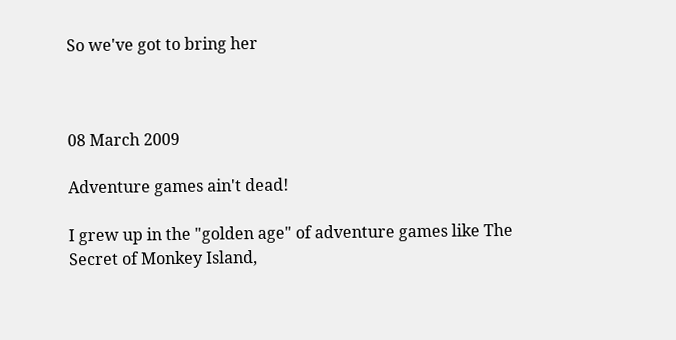So we've got to bring her



08 March 2009

Adventure games ain't dead!

I grew up in the "golden age" of adventure games like The Secret of Monkey Island,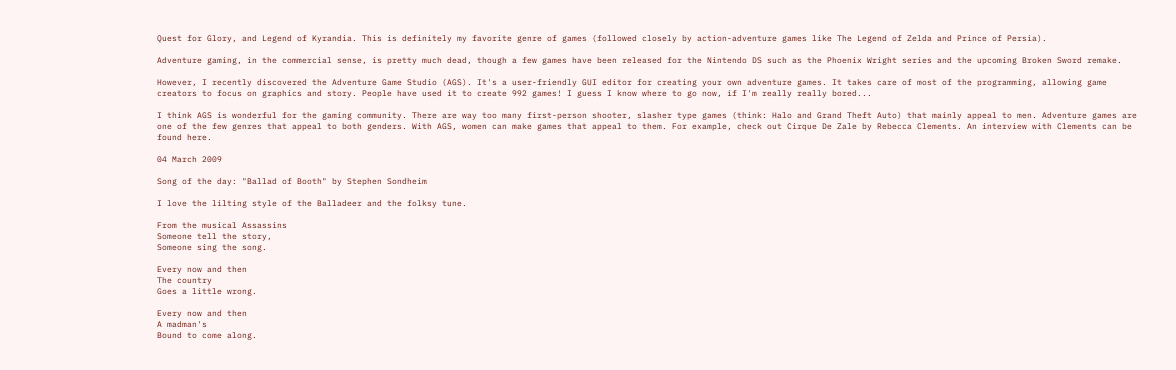Quest for Glory, and Legend of Kyrandia. This is definitely my favorite genre of games (followed closely by action-adventure games like The Legend of Zelda and Prince of Persia).

Adventure gaming, in the commercial sense, is pretty much dead, though a few games have been released for the Nintendo DS such as the Phoenix Wright series and the upcoming Broken Sword remake.

However, I recently discovered the Adventure Game Studio (AGS). It's a user-friendly GUI editor for creating your own adventure games. It takes care of most of the programming, allowing game creators to focus on graphics and story. People have used it to create 992 games! I guess I know where to go now, if I'm really really bored...

I think AGS is wonderful for the gaming community. There are way too many first-person shooter, slasher type games (think: Halo and Grand Theft Auto) that mainly appeal to men. Adventure games are one of the few genres that appeal to both genders. With AGS, women can make games that appeal to them. For example, check out Cirque De Zale by Rebecca Clements. An interview with Clements can be found here.

04 March 2009

Song of the day: "Ballad of Booth" by Stephen Sondheim

I love the lilting style of the Balladeer and the folksy tune.

From the musical Assassins
Someone tell the story,
Someone sing the song.

Every now and then
The country
Goes a little wrong.

Every now and then
A madman's
Bound to come along.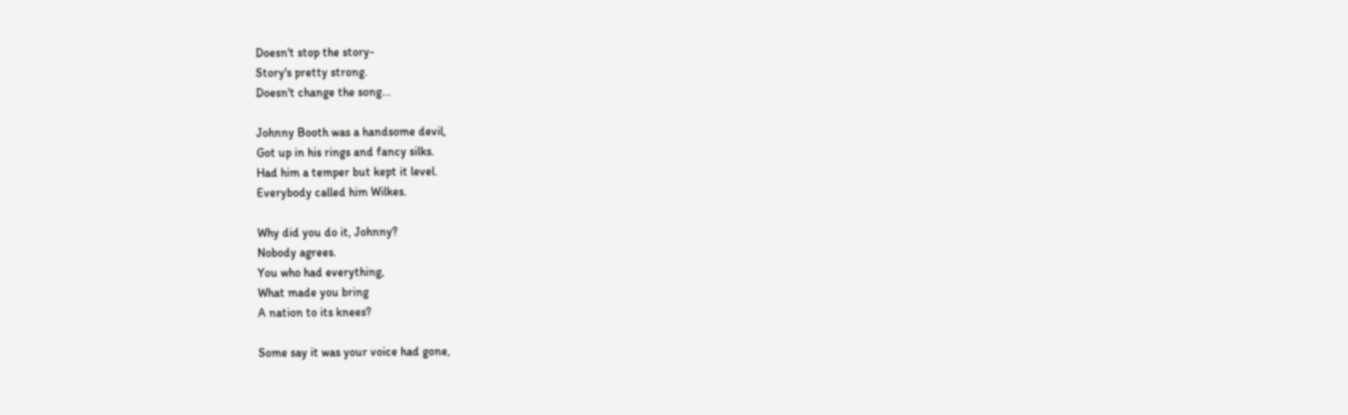Doesn't stop the story-
Story's pretty strong.
Doesn't change the song...

Johnny Booth was a handsome devil,
Got up in his rings and fancy silks.
Had him a temper but kept it level.
Everybody called him Wilkes.

Why did you do it, Johnny?
Nobody agrees.
You who had everything,
What made you bring
A nation to its knees?

Some say it was your voice had gone,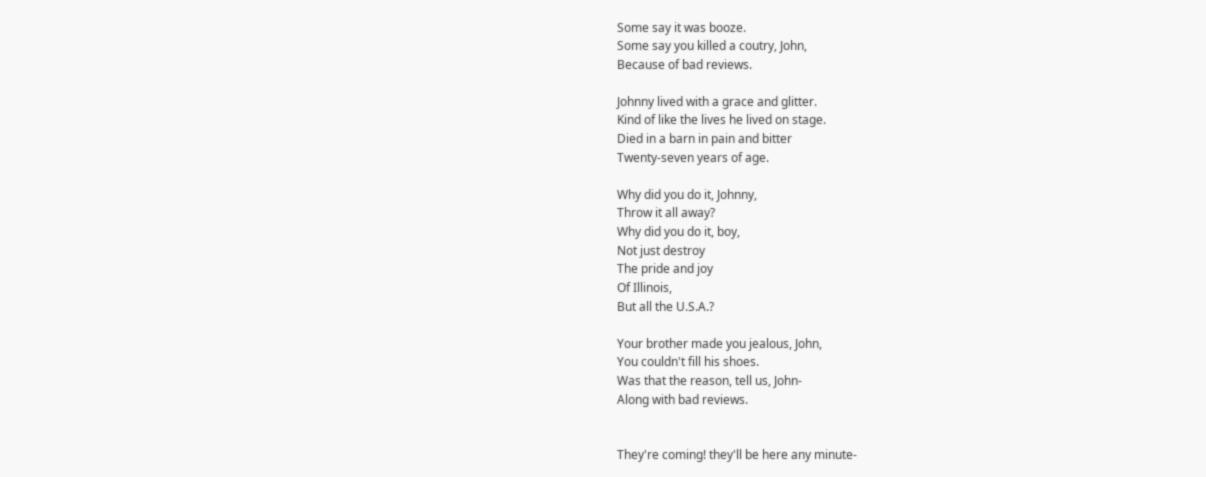Some say it was booze.
Some say you killed a coutry, John,
Because of bad reviews.

Johnny lived with a grace and glitter.
Kind of like the lives he lived on stage.
Died in a barn in pain and bitter
Twenty-seven years of age.

Why did you do it, Johnny,
Throw it all away?
Why did you do it, boy,
Not just destroy
The pride and joy
Of Illinois,
But all the U.S.A.?

Your brother made you jealous, John,
You couldn't fill his shoes.
Was that the reason, tell us, John-
Along with bad reviews.


They're coming! they'll be here any minute-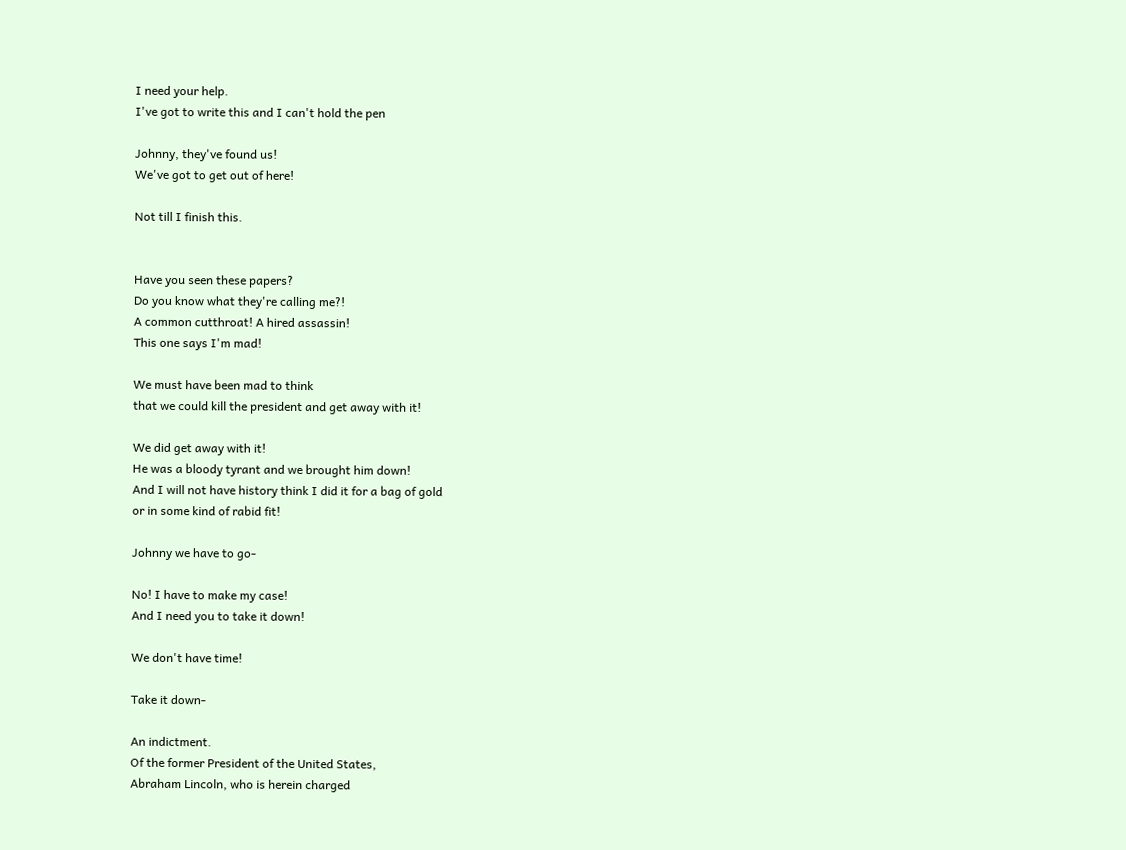I need your help.
I've got to write this and I can't hold the pen

Johnny, they've found us!
We've got to get out of here!

Not till I finish this.


Have you seen these papers?
Do you know what they're calling me?!
A common cutthroat! A hired assassin!
This one says I'm mad!

We must have been mad to think
that we could kill the president and get away with it!

We did get away with it!
He was a bloody tyrant and we brought him down!
And I will not have history think I did it for a bag of gold
or in some kind of rabid fit!

Johnny we have to go-

No! I have to make my case!
And I need you to take it down!

We don't have time!

Take it down-

An indictment.
Of the former President of the United States,
Abraham Lincoln, who is herein charged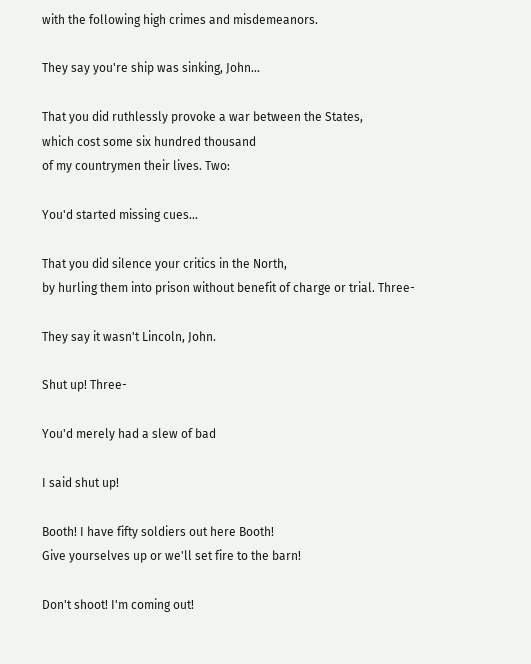with the following high crimes and misdemeanors.

They say you're ship was sinking, John...

That you did ruthlessly provoke a war between the States,
which cost some six hundred thousand
of my countrymen their lives. Two:

You'd started missing cues...

That you did silence your critics in the North,
by hurling them into prison without benefit of charge or trial. Three-

They say it wasn't Lincoln, John.

Shut up! Three-

You'd merely had a slew of bad

I said shut up!

Booth! I have fifty soldiers out here Booth!
Give yourselves up or we'll set fire to the barn!

Don't shoot! I'm coming out!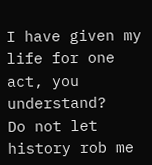I have given my life for one act, you understand?
Do not let history rob me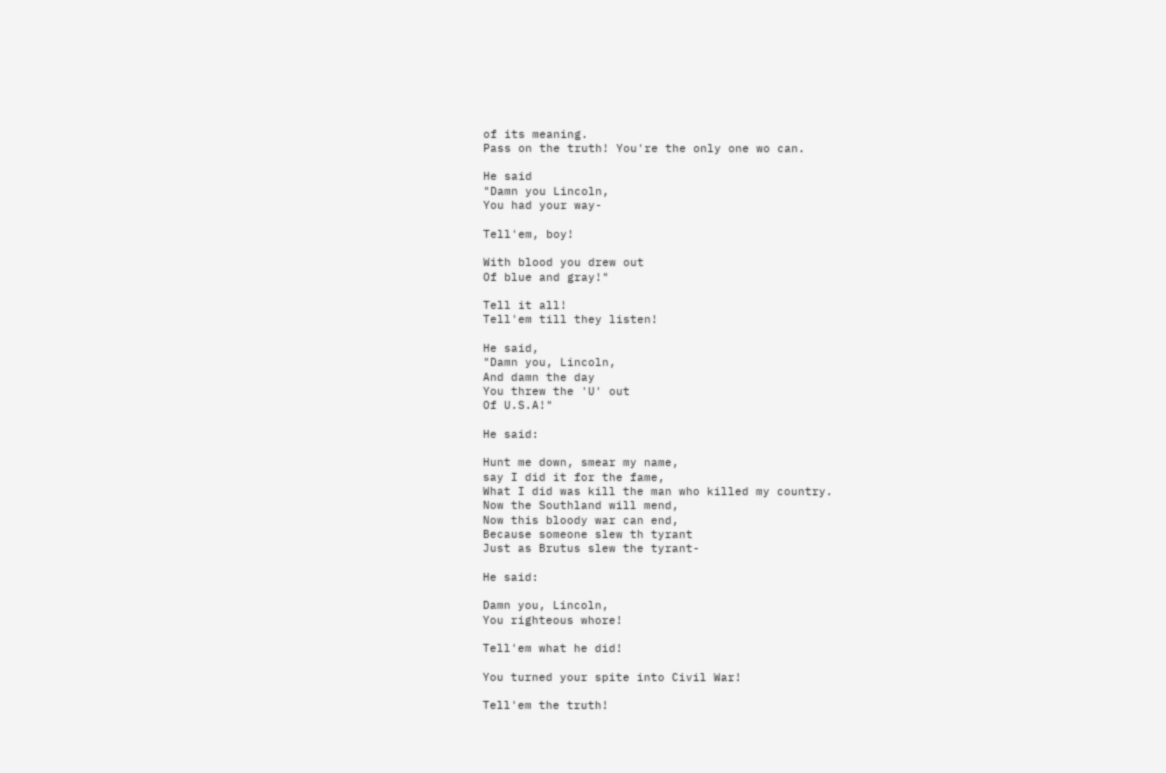of its meaning.
Pass on the truth! You're the only one wo can.

He said
"Damn you Lincoln,
You had your way-

Tell'em, boy!

With blood you drew out
Of blue and gray!"

Tell it all!
Tell'em till they listen!

He said,
"Damn you, Lincoln,
And damn the day
You threw the 'U' out
Of U.S.A!"

He said:

Hunt me down, smear my name,
say I did it for the fame,
What I did was kill the man who killed my country.
Now the Southland will mend,
Now this bloody war can end,
Because someone slew th tyrant
Just as Brutus slew the tyrant-

He said:

Damn you, Lincoln,
You righteous whore!

Tell'em what he did!

You turned your spite into Civil War!

Tell'em the truth!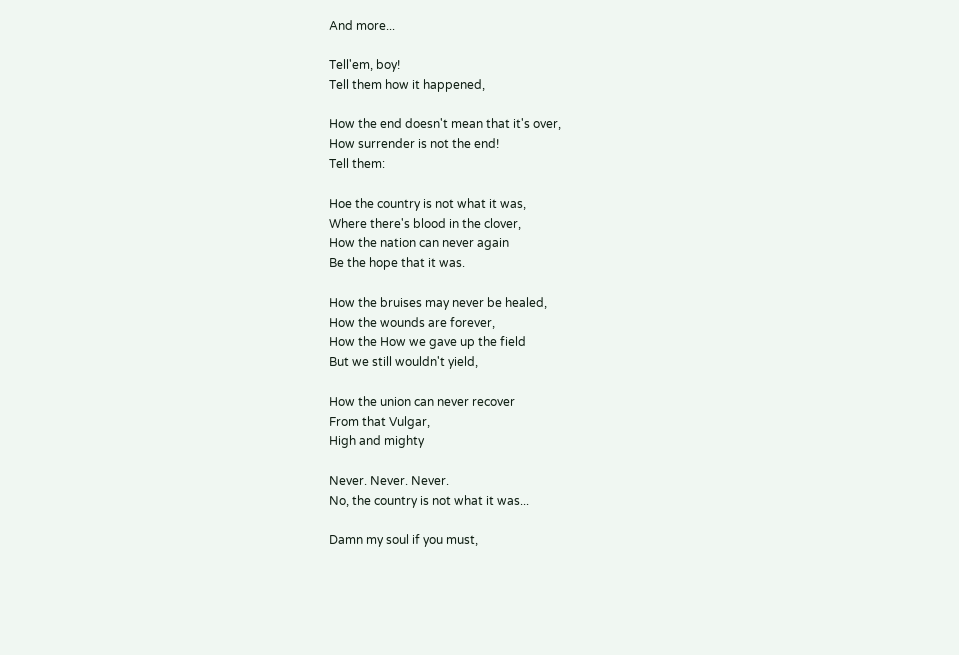And more...

Tell'em, boy!
Tell them how it happened,

How the end doesn't mean that it's over,
How surrender is not the end!
Tell them:

Hoe the country is not what it was,
Where there's blood in the clover,
How the nation can never again
Be the hope that it was.

How the bruises may never be healed,
How the wounds are forever,
How the How we gave up the field
But we still wouldn't yield,

How the union can never recover
From that Vulgar,
High and mighty

Never. Never. Never.
No, the country is not what it was...

Damn my soul if you must,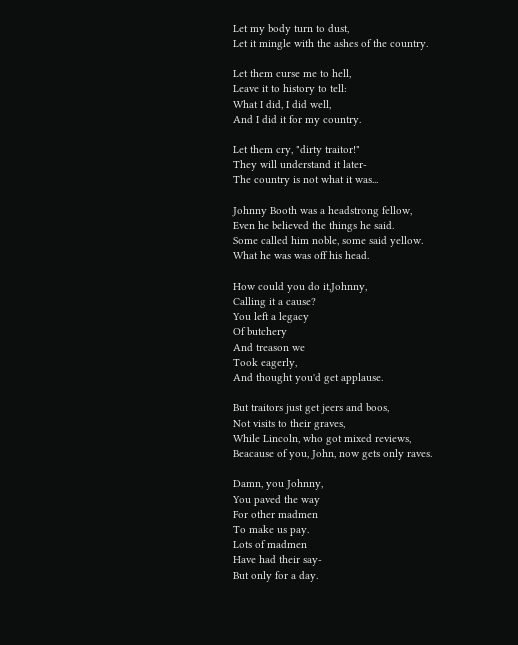Let my body turn to dust,
Let it mingle with the ashes of the country.

Let them curse me to hell,
Leave it to history to tell:
What I did, I did well,
And I did it for my country.

Let them cry, "dirty traitor!"
They will understand it later-
The country is not what it was...

Johnny Booth was a headstrong fellow,
Even he believed the things he said.
Some called him noble, some said yellow.
What he was was off his head.

How could you do it,Johnny,
Calling it a cause?
You left a legacy
Of butchery
And treason we
Took eagerly,
And thought you'd get applause.

But traitors just get jeers and boos,
Not visits to their graves,
While Lincoln, who got mixed reviews,
Beacause of you, John, now gets only raves.

Damn, you Johnny,
You paved the way
For other madmen
To make us pay.
Lots of madmen
Have had their say-
But only for a day.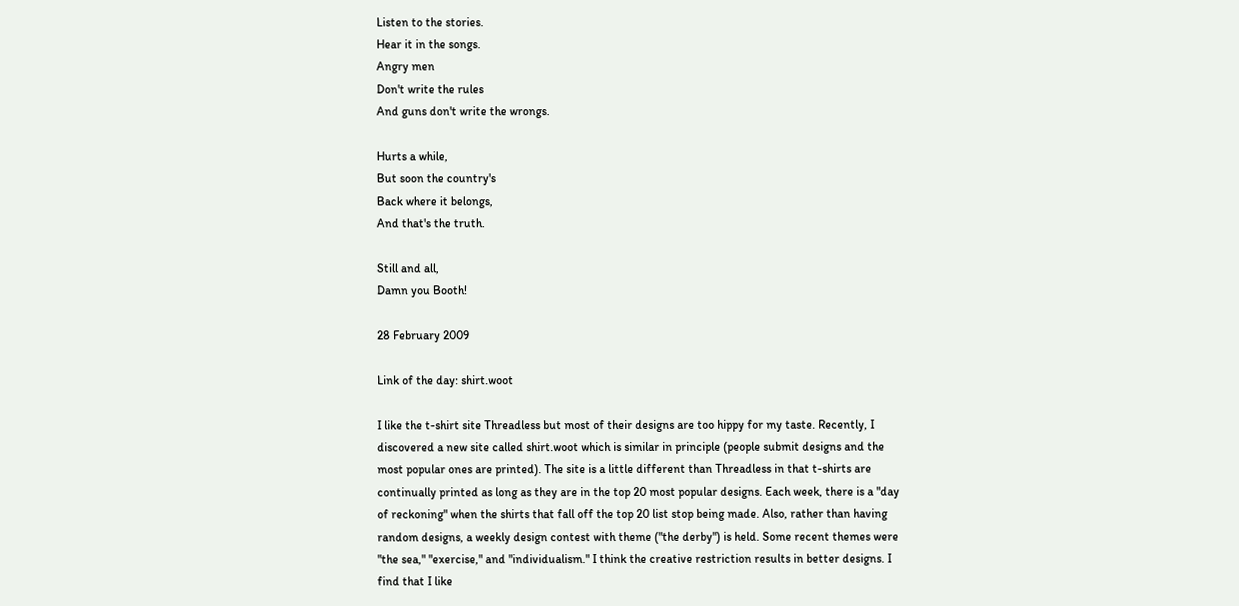Listen to the stories.
Hear it in the songs.
Angry men
Don't write the rules
And guns don't write the wrongs.

Hurts a while,
But soon the country's
Back where it belongs,
And that's the truth.

Still and all,
Damn you Booth!

28 February 2009

Link of the day: shirt.woot

I like the t-shirt site Threadless but most of their designs are too hippy for my taste. Recently, I discovered a new site called shirt.woot which is similar in principle (people submit designs and the most popular ones are printed). The site is a little different than Threadless in that t-shirts are continually printed as long as they are in the top 20 most popular designs. Each week, there is a "day of reckoning" when the shirts that fall off the top 20 list stop being made. Also, rather than having random designs, a weekly design contest with theme ("the derby") is held. Some recent themes were "the sea," "exercise," and "individualism." I think the creative restriction results in better designs. I find that I like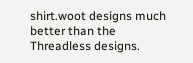shirt.woot designs much better than the Threadless designs.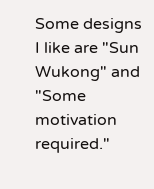Some designs I like are "Sun Wukong" and "Some motivation required."